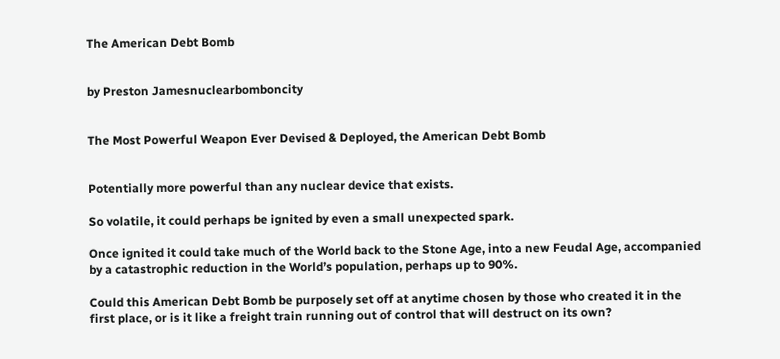The American Debt Bomb


by Preston Jamesnuclearbomboncity


The Most Powerful Weapon Ever Devised & Deployed, the American Debt Bomb


Potentially more powerful than any nuclear device that exists.

So volatile, it could perhaps be ignited by even a small unexpected spark.

Once ignited it could take much of the World back to the Stone Age, into a new Feudal Age, accompanied by a catastrophic reduction in the World’s population, perhaps up to 90%.

Could this American Debt Bomb be purposely set off at anytime chosen by those who created it in the first place, or is it like a freight train running out of control that will destruct on its own?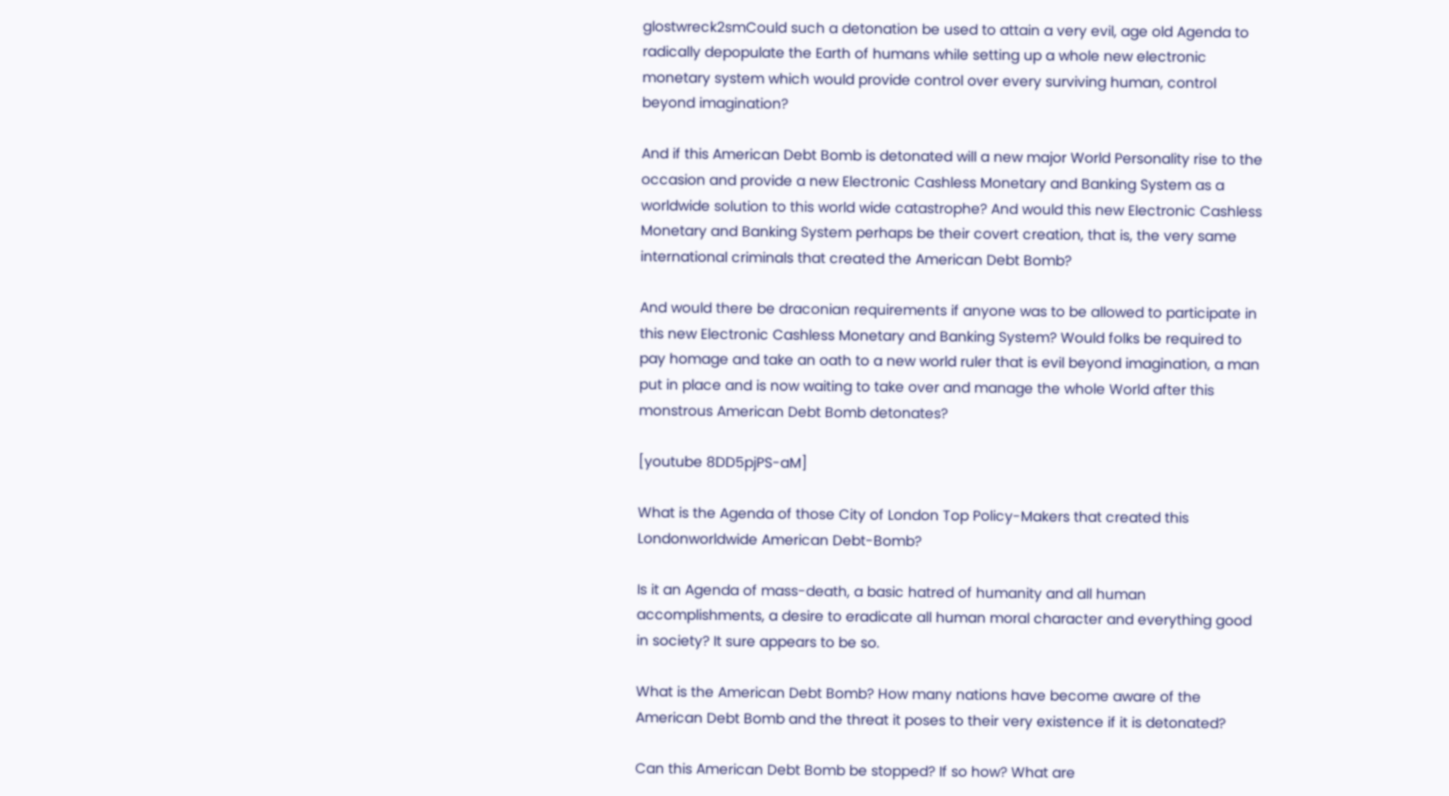glostwreck2smCould such a detonation be used to attain a very evil, age old Agenda to radically depopulate the Earth of humans while setting up a whole new electronic monetary system which would provide control over every surviving human, control beyond imagination?

And if this American Debt Bomb is detonated will a new major World Personality rise to the occasion and provide a new Electronic Cashless Monetary and Banking System as a worldwide solution to this world wide catastrophe? And would this new Electronic Cashless Monetary and Banking System perhaps be their covert creation, that is, the very same international criminals that created the American Debt Bomb?

And would there be draconian requirements if anyone was to be allowed to participate in this new Electronic Cashless Monetary and Banking System? Would folks be required to pay homage and take an oath to a new world ruler that is evil beyond imagination, a man put in place and is now waiting to take over and manage the whole World after this monstrous American Debt Bomb detonates?

[youtube 8DD5pjPS-aM]

What is the Agenda of those City of London Top Policy-Makers that created this Londonworldwide American Debt-Bomb?

Is it an Agenda of mass-death, a basic hatred of humanity and all human accomplishments, a desire to eradicate all human moral character and everything good in society? It sure appears to be so.

What is the American Debt Bomb? How many nations have become aware of the American Debt Bomb and the threat it poses to their very existence if it is detonated?

Can this American Debt Bomb be stopped? If so how? What are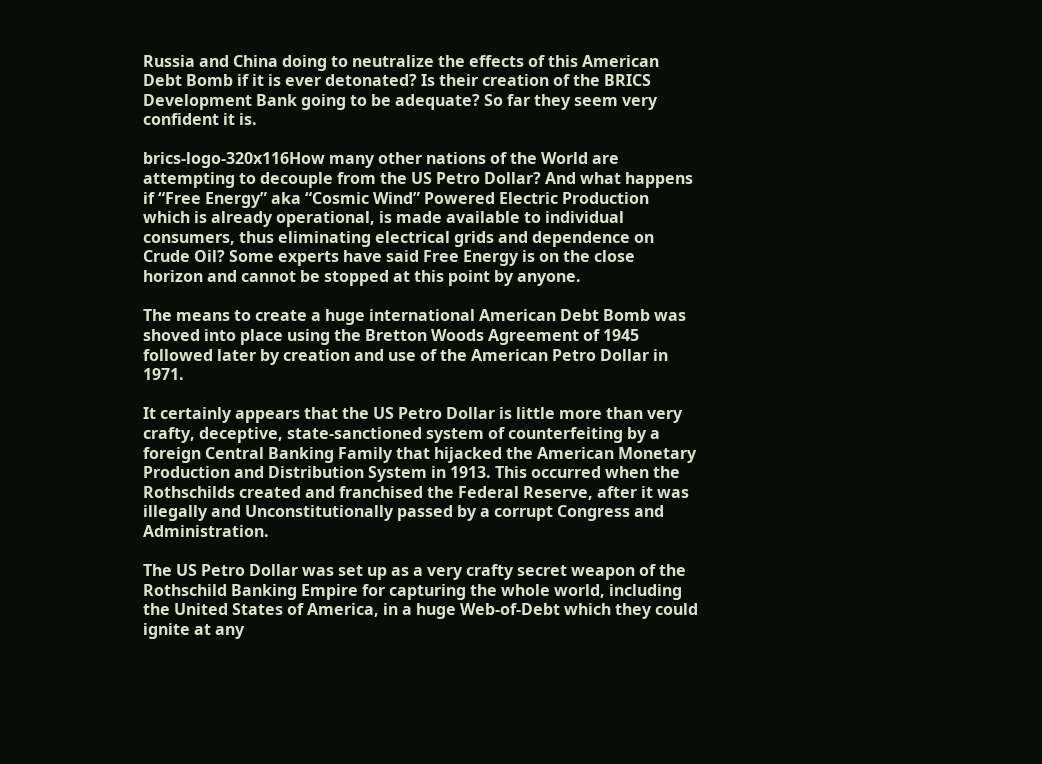Russia and China doing to neutralize the effects of this American Debt Bomb if it is ever detonated? Is their creation of the BRICS Development Bank going to be adequate? So far they seem very confident it is.

brics-logo-320x116How many other nations of the World are attempting to decouple from the US Petro Dollar? And what happens if “Free Energy” aka “Cosmic Wind” Powered Electric Production which is already operational, is made available to individual consumers, thus eliminating electrical grids and dependence on Crude Oil? Some experts have said Free Energy is on the close horizon and cannot be stopped at this point by anyone.

The means to create a huge international American Debt Bomb was shoved into place using the Bretton Woods Agreement of 1945 followed later by creation and use of the American Petro Dollar in 1971.

It certainly appears that the US Petro Dollar is little more than very crafty, deceptive, state-sanctioned system of counterfeiting by a foreign Central Banking Family that hijacked the American Monetary Production and Distribution System in 1913. This occurred when the Rothschilds created and franchised the Federal Reserve, after it was illegally and Unconstitutionally passed by a corrupt Congress and Administration.

The US Petro Dollar was set up as a very crafty secret weapon of the Rothschild Banking Empire for capturing the whole world, including the United States of America, in a huge Web-of-Debt which they could ignite at any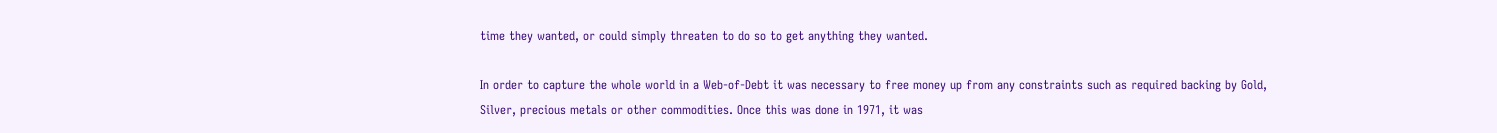time they wanted, or could simply threaten to do so to get anything they wanted.

In order to capture the whole world in a Web-of-Debt it was necessary to free money up from any constraints such as required backing by Gold, Silver, precious metals or other commodities. Once this was done in 1971, it was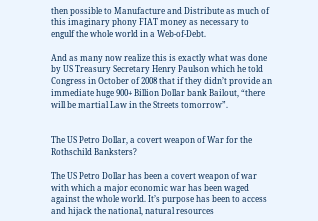then possible to Manufacture and Distribute as much of this imaginary phony FIAT money as necessary to engulf the whole world in a Web-of-Debt.

And as many now realize this is exactly what was done by US Treasury Secretary Henry Paulson which he told Congress in October of 2008 that if they didn’t provide an immediate huge 900+ Billion Dollar bank Bailout, “there will be martial Law in the Streets tomorrow”.


The US Petro Dollar, a covert weapon of War for the Rothschild Banksters?

The US Petro Dollar has been a covert weapon of war with which a major economic war has been waged against the whole world. It’s purpose has been to access and hijack the national, natural resources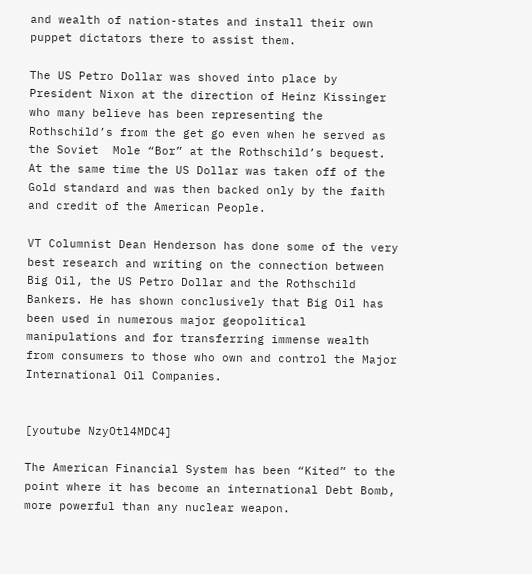and wealth of nation-states and install their own puppet dictators there to assist them.

The US Petro Dollar was shoved into place by President Nixon at the direction of Heinz Kissinger who many believe has been representing the Rothschild’s from the get go even when he served as the Soviet  Mole “Bor” at the Rothschild’s bequest. At the same time the US Dollar was taken off of the Gold standard and was then backed only by the faith and credit of the American People.

VT Columnist Dean Henderson has done some of the very best research and writing on the connection between Big Oil, the US Petro Dollar and the Rothschild Bankers. He has shown conclusively that Big Oil has been used in numerous major geopolitical manipulations and for transferring immense wealth from consumers to those who own and control the Major International Oil Companies.


[youtube NzyOtl4MDC4]

The American Financial System has been “Kited” to the point where it has become an international Debt Bomb, more powerful than any nuclear weapon.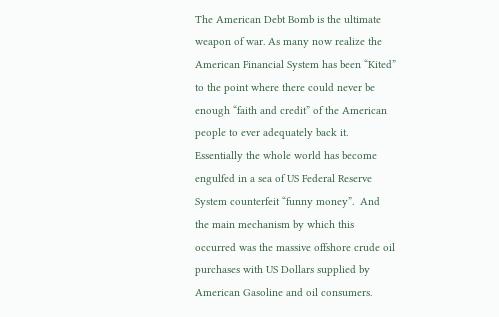The American Debt Bomb is the ultimate weapon of war. As many now realize the American Financial System has been “Kited” to the point where there could never be enough “faith and credit” of the American people to ever adequately back it. Essentially the whole world has become engulfed in a sea of US Federal Reserve System counterfeit “funny money”.  And the main mechanism by which this occurred was the massive offshore crude oil purchases with US Dollars supplied by American Gasoline and oil consumers.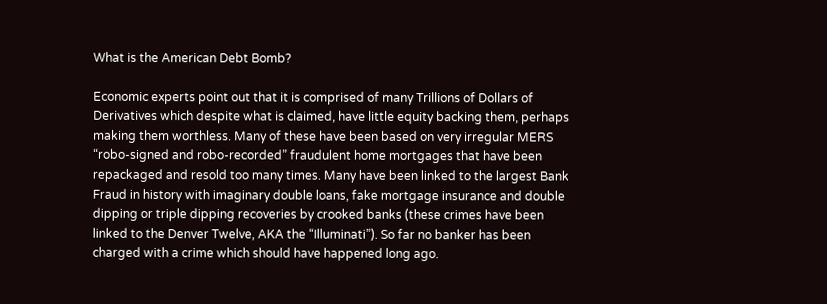What is the American Debt Bomb?

Economic experts point out that it is comprised of many Trillions of Dollars of Derivatives which despite what is claimed, have little equity backing them, perhaps making them worthless. Many of these have been based on very irregular MERS “robo-signed and robo-recorded” fraudulent home mortgages that have been repackaged and resold too many times. Many have been linked to the largest Bank Fraud in history with imaginary double loans, fake mortgage insurance and double dipping or triple dipping recoveries by crooked banks (these crimes have been linked to the Denver Twelve, AKA the “Illuminati”). So far no banker has been charged with a crime which should have happened long ago.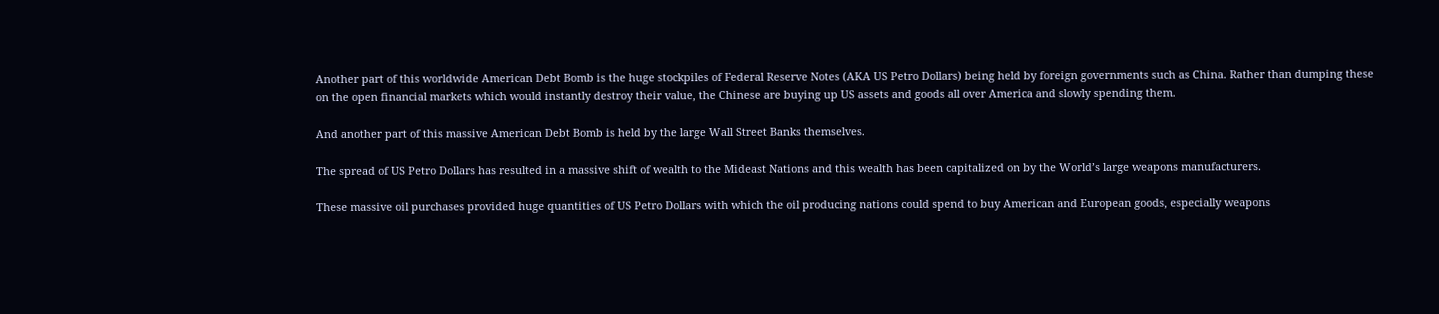Another part of this worldwide American Debt Bomb is the huge stockpiles of Federal Reserve Notes (AKA US Petro Dollars) being held by foreign governments such as China. Rather than dumping these on the open financial markets which would instantly destroy their value, the Chinese are buying up US assets and goods all over America and slowly spending them.

And another part of this massive American Debt Bomb is held by the large Wall Street Banks themselves.

The spread of US Petro Dollars has resulted in a massive shift of wealth to the Mideast Nations and this wealth has been capitalized on by the World’s large weapons manufacturers.

These massive oil purchases provided huge quantities of US Petro Dollars with which the oil producing nations could spend to buy American and European goods, especially weapons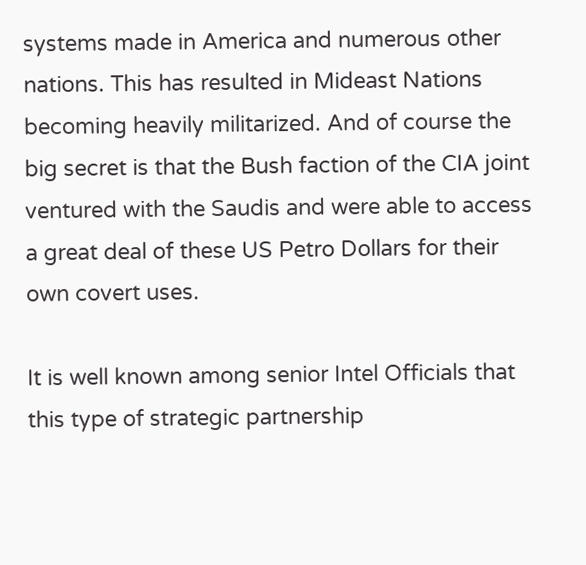systems made in America and numerous other nations. This has resulted in Mideast Nations becoming heavily militarized. And of course the big secret is that the Bush faction of the CIA joint ventured with the Saudis and were able to access a great deal of these US Petro Dollars for their own covert uses.

It is well known among senior Intel Officials that this type of strategic partnership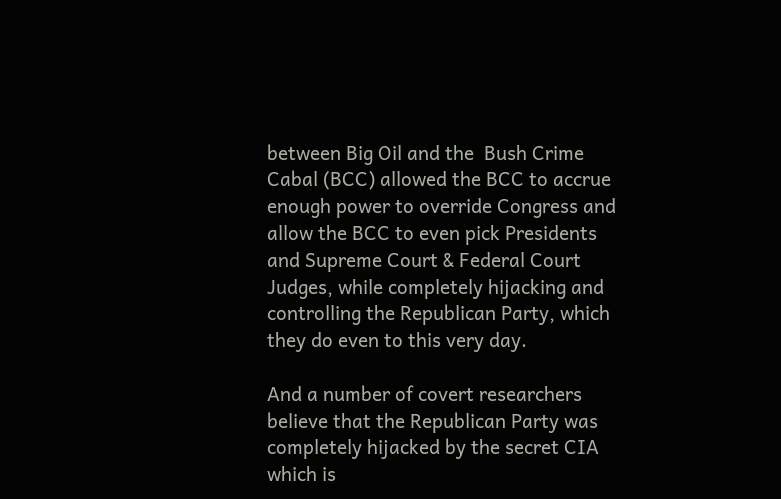between Big Oil and the  Bush Crime Cabal (BCC) allowed the BCC to accrue enough power to override Congress and allow the BCC to even pick Presidents and Supreme Court & Federal Court Judges, while completely hijacking and controlling the Republican Party, which they do even to this very day.

And a number of covert researchers believe that the Republican Party was completely hijacked by the secret CIA which is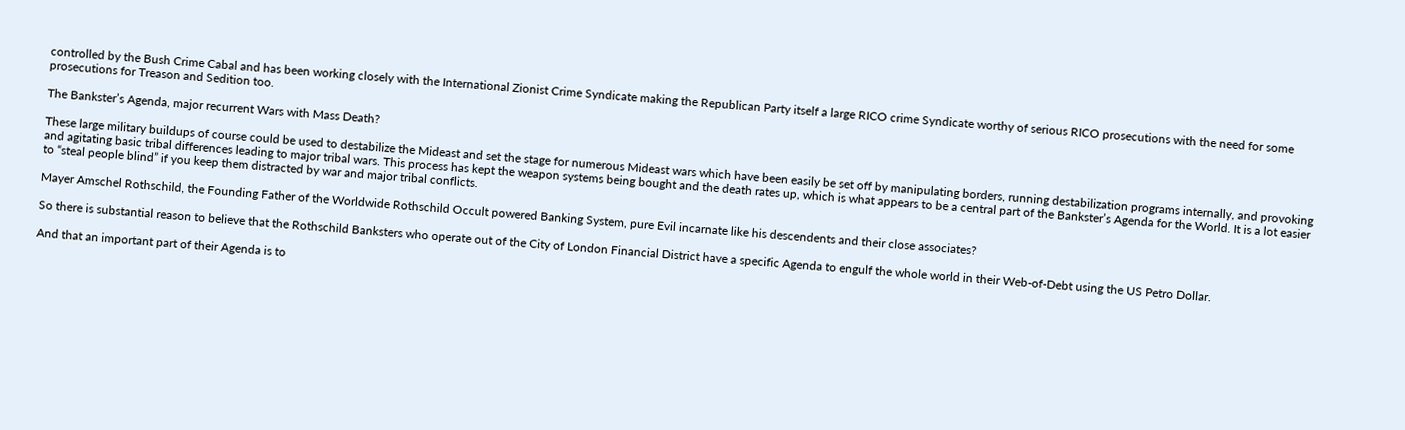controlled by the Bush Crime Cabal and has been working closely with the International Zionist Crime Syndicate making the Republican Party itself a large RICO crime Syndicate worthy of serious RICO prosecutions with the need for some prosecutions for Treason and Sedition too.

The Bankster’s Agenda, major recurrent Wars with Mass Death?

These large military buildups of course could be used to destabilize the Mideast and set the stage for numerous Mideast wars which have been easily be set off by manipulating borders, running destabilization programs internally, and provoking and agitating basic tribal differences leading to major tribal wars. This process has kept the weapon systems being bought and the death rates up, which is what appears to be a central part of the Bankster’s Agenda for the World. It is a lot easier to “steal people blind” if you keep them distracted by war and major tribal conflicts.

Mayer Amschel Rothschild, the Founding Father of the Worldwide Rothschild Occult powered Banking System, pure Evil incarnate like his descendents and their close associates?

So there is substantial reason to believe that the Rothschild Banksters who operate out of the City of London Financial District have a specific Agenda to engulf the whole world in their Web-of-Debt using the US Petro Dollar.

And that an important part of their Agenda is to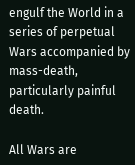engulf the World in a series of perpetual Wars accompanied by mass-death, particularly painful death.

All Wars are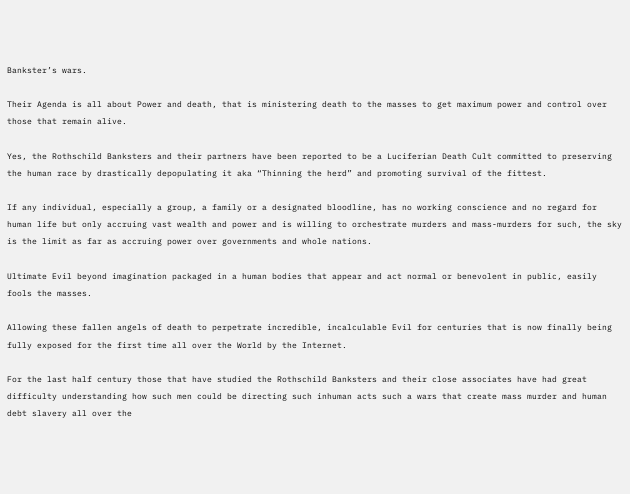Bankster’s wars.

Their Agenda is all about Power and death, that is ministering death to the masses to get maximum power and control over those that remain alive.

Yes, the Rothschild Banksters and their partners have been reported to be a Luciferian Death Cult committed to preserving the human race by drastically depopulating it aka “Thinning the herd” and promoting survival of the fittest.

If any individual, especially a group, a family or a designated bloodline, has no working conscience and no regard for human life but only accruing vast wealth and power and is willing to orchestrate murders and mass-murders for such, the sky is the limit as far as accruing power over governments and whole nations.

Ultimate Evil beyond imagination packaged in a human bodies that appear and act normal or benevolent in public, easily fools the masses.

Allowing these fallen angels of death to perpetrate incredible, incalculable Evil for centuries that is now finally being fully exposed for the first time all over the World by the Internet.

For the last half century those that have studied the Rothschild Banksters and their close associates have had great difficulty understanding how such men could be directing such inhuman acts such a wars that create mass murder and human debt slavery all over the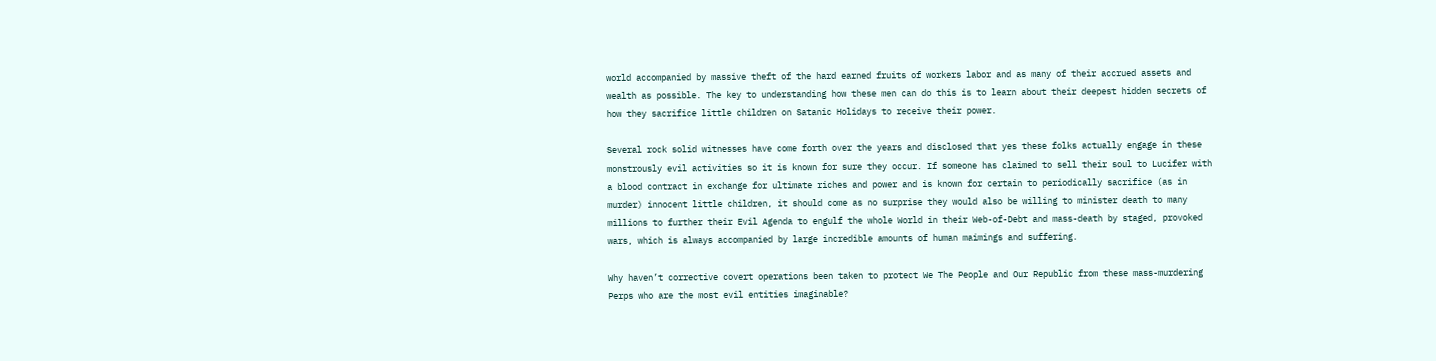world accompanied by massive theft of the hard earned fruits of workers labor and as many of their accrued assets and wealth as possible. The key to understanding how these men can do this is to learn about their deepest hidden secrets of how they sacrifice little children on Satanic Holidays to receive their power.

Several rock solid witnesses have come forth over the years and disclosed that yes these folks actually engage in these monstrously evil activities so it is known for sure they occur. If someone has claimed to sell their soul to Lucifer with a blood contract in exchange for ultimate riches and power and is known for certain to periodically sacrifice (as in murder) innocent little children, it should come as no surprise they would also be willing to minister death to many millions to further their Evil Agenda to engulf the whole World in their Web-of-Debt and mass-death by staged, provoked wars, which is always accompanied by large incredible amounts of human maimings and suffering.

Why haven’t corrective covert operations been taken to protect We The People and Our Republic from these mass-murdering Perps who are the most evil entities imaginable?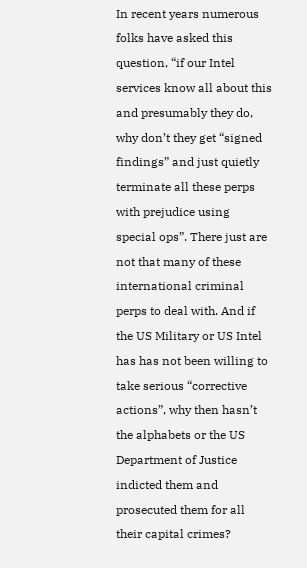In recent years numerous folks have asked this question, “if our Intel services know all about this and presumably they do, why don’t they get “signed findings” and just quietly terminate all these perps with prejudice using special ops”. There just are not that many of these international criminal perps to deal with. And if the US Military or US Intel has has not been willing to take serious “corrective actions”, why then hasn’t the alphabets or the US Department of Justice indicted them and prosecuted them for all their capital crimes?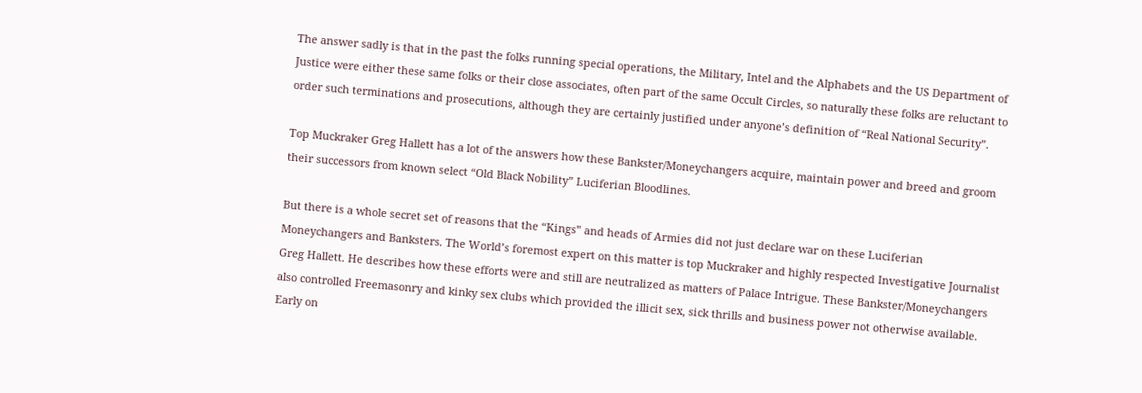The answer sadly is that in the past the folks running special operations, the Military, Intel and the Alphabets and the US Department of Justice were either these same folks or their close associates, often part of the same Occult Circles, so naturally these folks are reluctant to order such terminations and prosecutions, although they are certainly justified under anyone’s definition of “Real National Security”.

Top Muckraker Greg Hallett has a lot of the answers how these Bankster/Moneychangers acquire, maintain power and breed and groom their successors from known select “Old Black Nobility” Luciferian Bloodlines.

But there is a whole secret set of reasons that the “Kings” and heads of Armies did not just declare war on these Luciferian Moneychangers and Banksters. The World’s foremost expert on this matter is top Muckraker and highly respected Investigative Journalist Greg Hallett. He describes how these efforts were and still are neutralized as matters of Palace Intrigue. These Bankster/Moneychangers also controlled Freemasonry and kinky sex clubs which provided the illicit sex, sick thrills and business power not otherwise available. Early on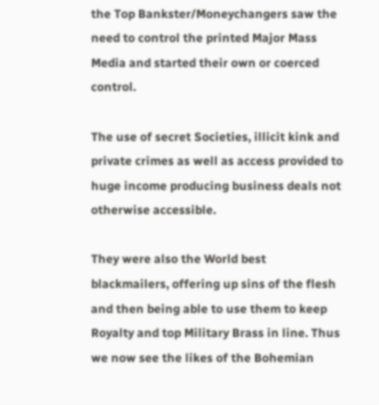the Top Bankster/Moneychangers saw the need to control the printed Major Mass Media and started their own or coerced control.

The use of secret Societies, illicit kink and private crimes as well as access provided to huge income producing business deals not otherwise accessible.

They were also the World best blackmailers, offering up sins of the flesh and then being able to use them to keep Royalty and top Military Brass in line. Thus we now see the likes of the Bohemian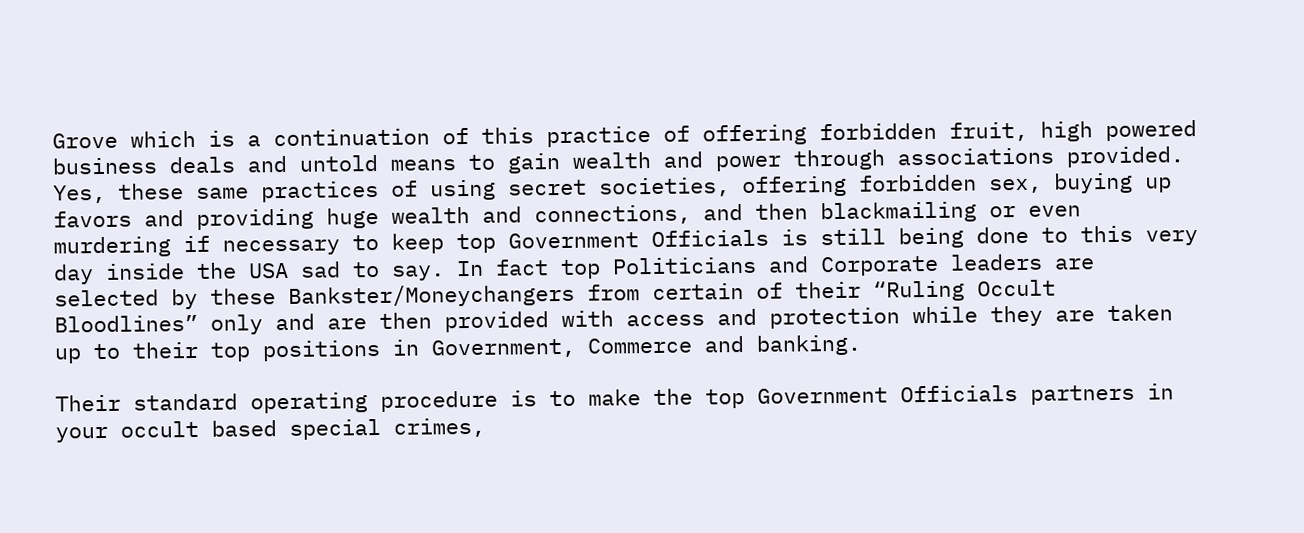Grove which is a continuation of this practice of offering forbidden fruit, high powered business deals and untold means to gain wealth and power through associations provided. Yes, these same practices of using secret societies, offering forbidden sex, buying up favors and providing huge wealth and connections, and then blackmailing or even murdering if necessary to keep top Government Officials is still being done to this very day inside the USA sad to say. In fact top Politicians and Corporate leaders are selected by these Bankster/Moneychangers from certain of their “Ruling Occult Bloodlines” only and are then provided with access and protection while they are taken up to their top positions in Government, Commerce and banking.

Their standard operating procedure is to make the top Government Officials partners in your occult based special crimes,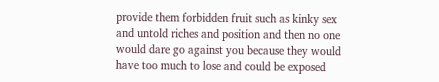provide them forbidden fruit such as kinky sex and untold riches and position and then no one would dare go against you because they would have too much to lose and could be exposed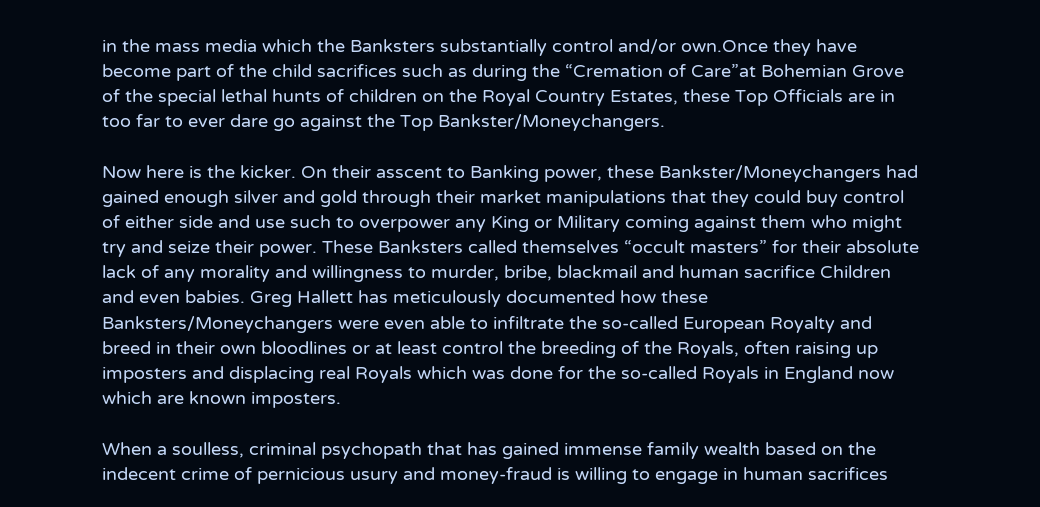in the mass media which the Banksters substantially control and/or own.Once they have become part of the child sacrifices such as during the “Cremation of Care”at Bohemian Grove of the special lethal hunts of children on the Royal Country Estates, these Top Officials are in too far to ever dare go against the Top Bankster/Moneychangers.

Now here is the kicker. On their asscent to Banking power, these Bankster/Moneychangers had gained enough silver and gold through their market manipulations that they could buy control of either side and use such to overpower any King or Military coming against them who might try and seize their power. These Banksters called themselves “occult masters” for their absolute lack of any morality and willingness to murder, bribe, blackmail and human sacrifice Children and even babies. Greg Hallett has meticulously documented how these Banksters/Moneychangers were even able to infiltrate the so-called European Royalty and breed in their own bloodlines or at least control the breeding of the Royals, often raising up imposters and displacing real Royals which was done for the so-called Royals in England now which are known imposters.

When a soulless, criminal psychopath that has gained immense family wealth based on the indecent crime of pernicious usury and money-fraud is willing to engage in human sacrifices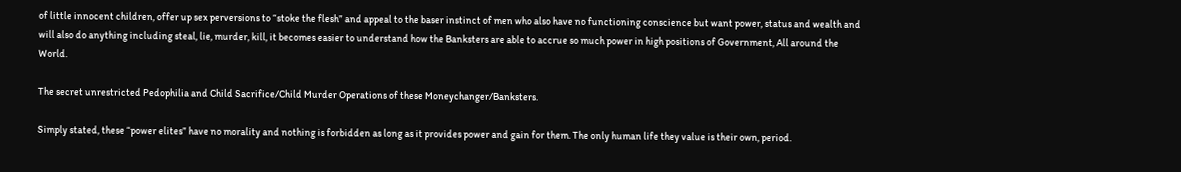of little innocent children, offer up sex perversions to “stoke the flesh” and appeal to the baser instinct of men who also have no functioning conscience but want power, status and wealth and will also do anything including steal, lie, murder, kill, it becomes easier to understand how the Banksters are able to accrue so much power in high positions of Government, All around the World.

The secret unrestricted Pedophilia and Child Sacrifice/Child Murder Operations of these Moneychanger/Banksters.

Simply stated, these “power elites” have no morality and nothing is forbidden as long as it provides power and gain for them. The only human life they value is their own, period.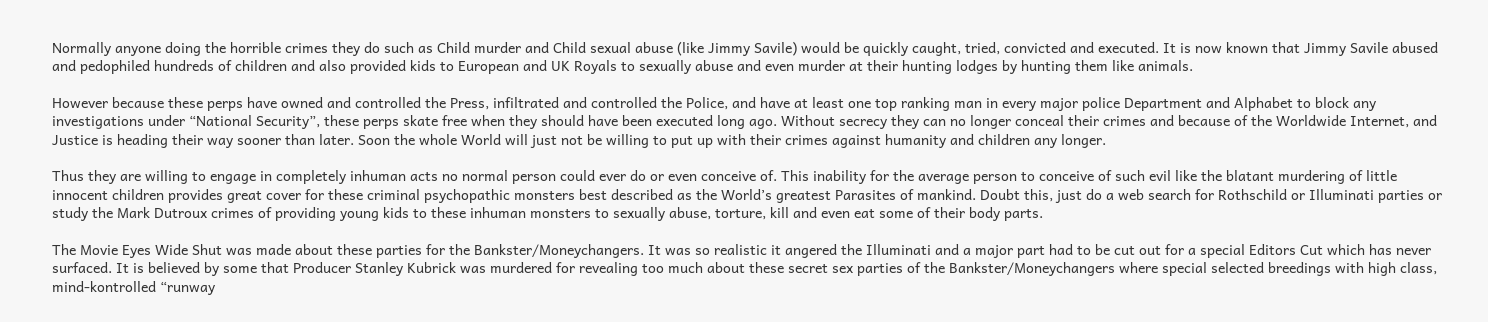Normally anyone doing the horrible crimes they do such as Child murder and Child sexual abuse (like Jimmy Savile) would be quickly caught, tried, convicted and executed. It is now known that Jimmy Savile abused and pedophiled hundreds of children and also provided kids to European and UK Royals to sexually abuse and even murder at their hunting lodges by hunting them like animals.

However because these perps have owned and controlled the Press, infiltrated and controlled the Police, and have at least one top ranking man in every major police Department and Alphabet to block any investigations under “National Security”, these perps skate free when they should have been executed long ago. Without secrecy they can no longer conceal their crimes and because of the Worldwide Internet, and Justice is heading their way sooner than later. Soon the whole World will just not be willing to put up with their crimes against humanity and children any longer.

Thus they are willing to engage in completely inhuman acts no normal person could ever do or even conceive of. This inability for the average person to conceive of such evil like the blatant murdering of little innocent children provides great cover for these criminal psychopathic monsters best described as the World’s greatest Parasites of mankind. Doubt this, just do a web search for Rothschild or Illuminati parties or study the Mark Dutroux crimes of providing young kids to these inhuman monsters to sexually abuse, torture, kill and even eat some of their body parts.

The Movie Eyes Wide Shut was made about these parties for the Bankster/Moneychangers. It was so realistic it angered the Illuminati and a major part had to be cut out for a special Editors Cut which has never surfaced. It is believed by some that Producer Stanley Kubrick was murdered for revealing too much about these secret sex parties of the Bankster/Moneychangers where special selected breedings with high class, mind-kontrolled “runway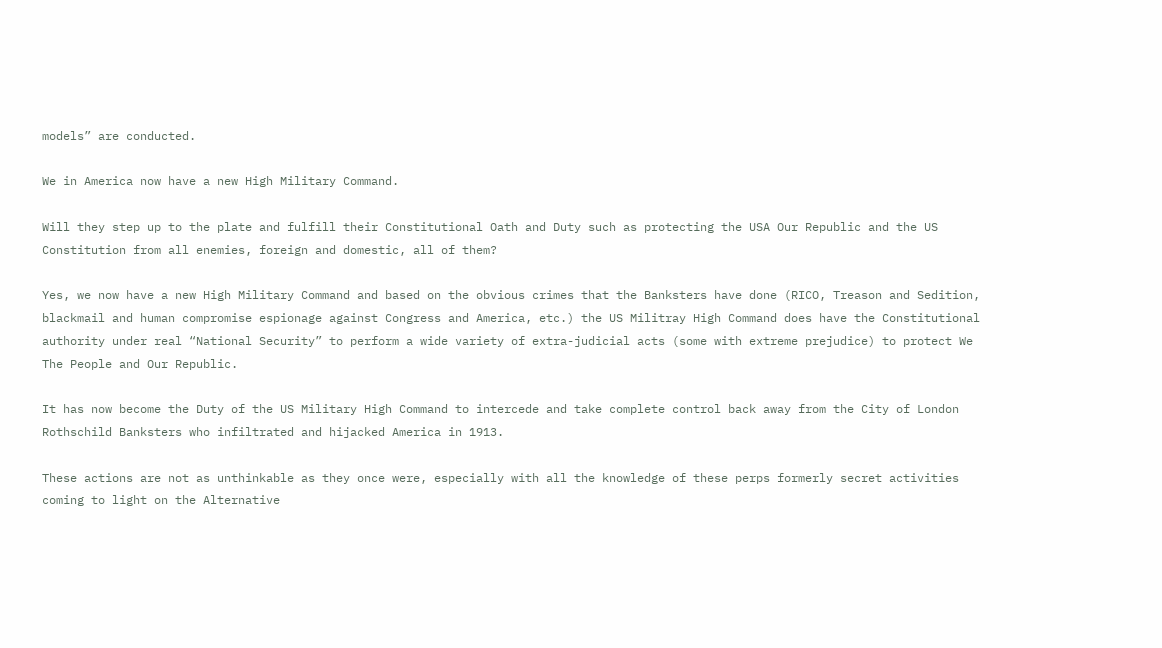models” are conducted.

We in America now have a new High Military Command.

Will they step up to the plate and fulfill their Constitutional Oath and Duty such as protecting the USA Our Republic and the US Constitution from all enemies, foreign and domestic, all of them?

Yes, we now have a new High Military Command and based on the obvious crimes that the Banksters have done (RICO, Treason and Sedition, blackmail and human compromise espionage against Congress and America, etc.) the US Militray High Command does have the Constitutional authority under real “National Security” to perform a wide variety of extra-judicial acts (some with extreme prejudice) to protect We The People and Our Republic.

It has now become the Duty of the US Military High Command to intercede and take complete control back away from the City of London Rothschild Banksters who infiltrated and hijacked America in 1913.

These actions are not as unthinkable as they once were, especially with all the knowledge of these perps formerly secret activities coming to light on the Alternative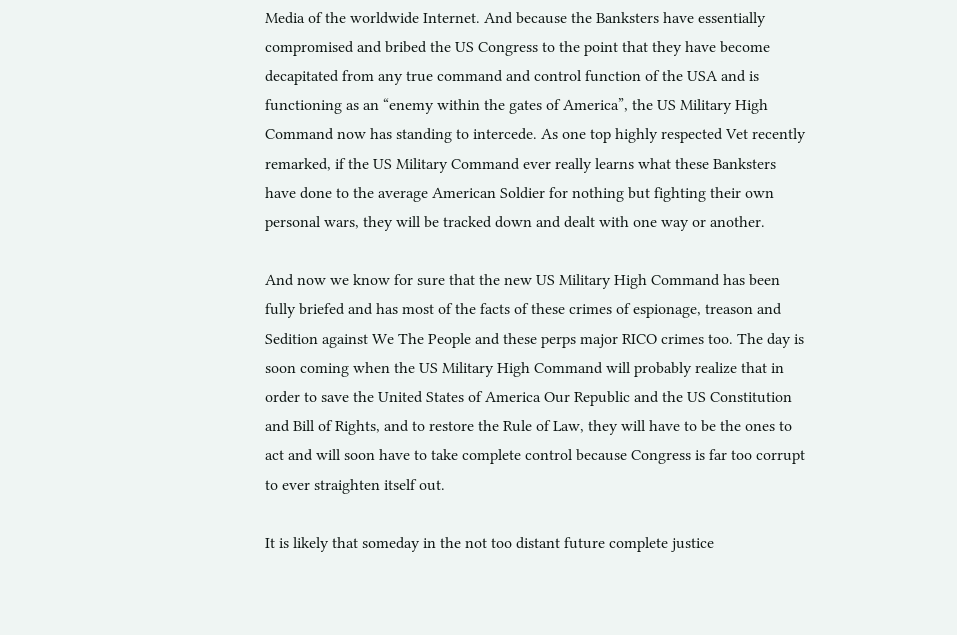Media of the worldwide Internet. And because the Banksters have essentially compromised and bribed the US Congress to the point that they have become decapitated from any true command and control function of the USA and is functioning as an “enemy within the gates of America”, the US Military High Command now has standing to intercede. As one top highly respected Vet recently remarked, if the US Military Command ever really learns what these Banksters have done to the average American Soldier for nothing but fighting their own personal wars, they will be tracked down and dealt with one way or another.

And now we know for sure that the new US Military High Command has been fully briefed and has most of the facts of these crimes of espionage, treason and Sedition against We The People and these perps major RICO crimes too. The day is soon coming when the US Military High Command will probably realize that in order to save the United States of America Our Republic and the US Constitution and Bill of Rights, and to restore the Rule of Law, they will have to be the ones to act and will soon have to take complete control because Congress is far too corrupt to ever straighten itself out.

It is likely that someday in the not too distant future complete justice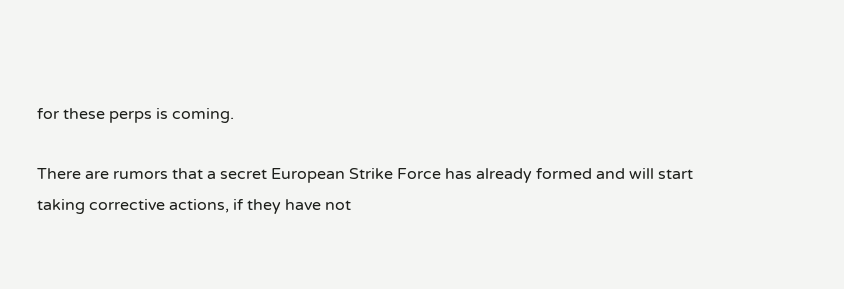for these perps is coming.

There are rumors that a secret European Strike Force has already formed and will start taking corrective actions, if they have not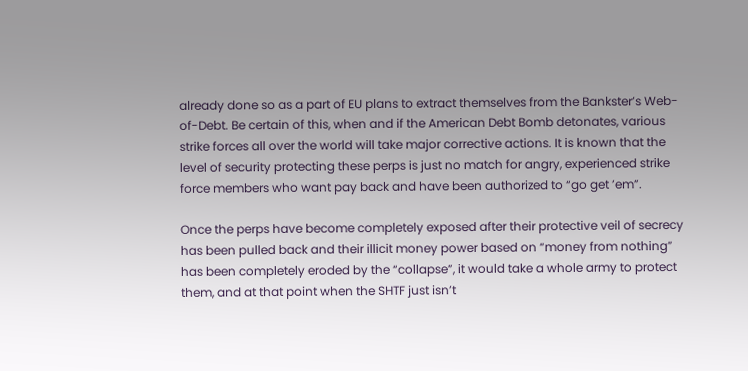already done so as a part of EU plans to extract themselves from the Bankster’s Web-of-Debt. Be certain of this, when and if the American Debt Bomb detonates, various strike forces all over the world will take major corrective actions. It is known that the level of security protecting these perps is just no match for angry, experienced strike force members who want pay back and have been authorized to “go get ’em”.

Once the perps have become completely exposed after their protective veil of secrecy has been pulled back and their illicit money power based on “money from nothing” has been completely eroded by the “collapse”, it would take a whole army to protect them, and at that point when the SHTF just isn’t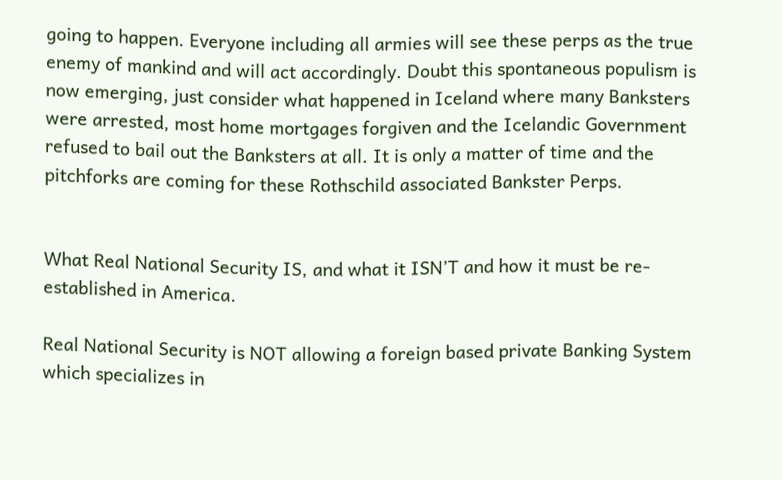going to happen. Everyone including all armies will see these perps as the true enemy of mankind and will act accordingly. Doubt this spontaneous populism is now emerging, just consider what happened in Iceland where many Banksters were arrested, most home mortgages forgiven and the Icelandic Government refused to bail out the Banksters at all. It is only a matter of time and the pitchforks are coming for these Rothschild associated Bankster Perps.


What Real National Security IS, and what it ISN’T and how it must be re-established in America.

Real National Security is NOT allowing a foreign based private Banking System which specializes in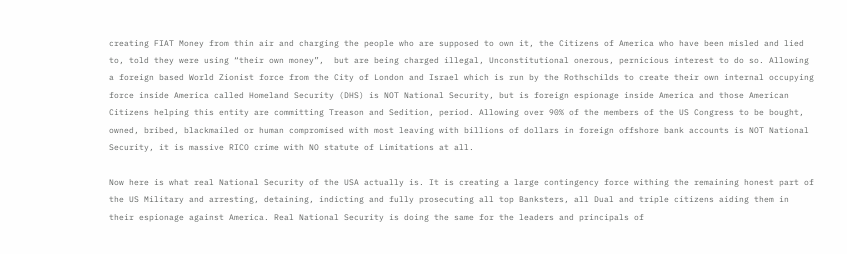creating FIAT Money from thin air and charging the people who are supposed to own it, the Citizens of America who have been misled and lied to, told they were using “their own money”,  but are being charged illegal, Unconstitutional onerous, pernicious interest to do so. Allowing a foreign based World Zionist force from the City of London and Israel which is run by the Rothschilds to create their own internal occupying force inside America called Homeland Security (DHS) is NOT National Security, but is foreign espionage inside America and those American Citizens helping this entity are committing Treason and Sedition, period. Allowing over 90% of the members of the US Congress to be bought, owned, bribed, blackmailed or human compromised with most leaving with billions of dollars in foreign offshore bank accounts is NOT National Security, it is massive RICO crime with NO statute of Limitations at all.

Now here is what real National Security of the USA actually is. It is creating a large contingency force withing the remaining honest part of the US Military and arresting, detaining, indicting and fully prosecuting all top Banksters, all Dual and triple citizens aiding them in their espionage against America. Real National Security is doing the same for the leaders and principals of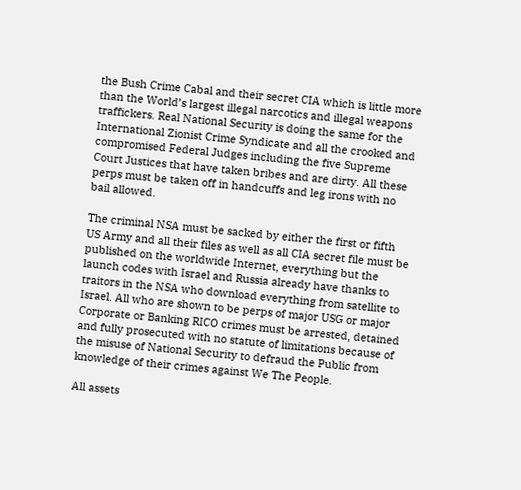the Bush Crime Cabal and their secret CIA which is little more than the World’s largest illegal narcotics and illegal weapons traffickers. Real National Security is doing the same for the International Zionist Crime Syndicate and all the crooked and compromised Federal Judges including the five Supreme Court Justices that have taken bribes and are dirty. All these perps must be taken off in handcuffs and leg irons with no bail allowed.

The criminal NSA must be sacked by either the first or fifth US Army and all their files as well as all CIA secret file must be published on the worldwide Internet, everything but the launch codes with Israel and Russia already have thanks to traitors in the NSA who download everything from satellite to Israel. All who are shown to be perps of major USG or major Corporate or Banking RICO crimes must be arrested, detained and fully prosecuted with no statute of limitations because of the misuse of National Security to defraud the Public from knowledge of their crimes against We The People.

All assets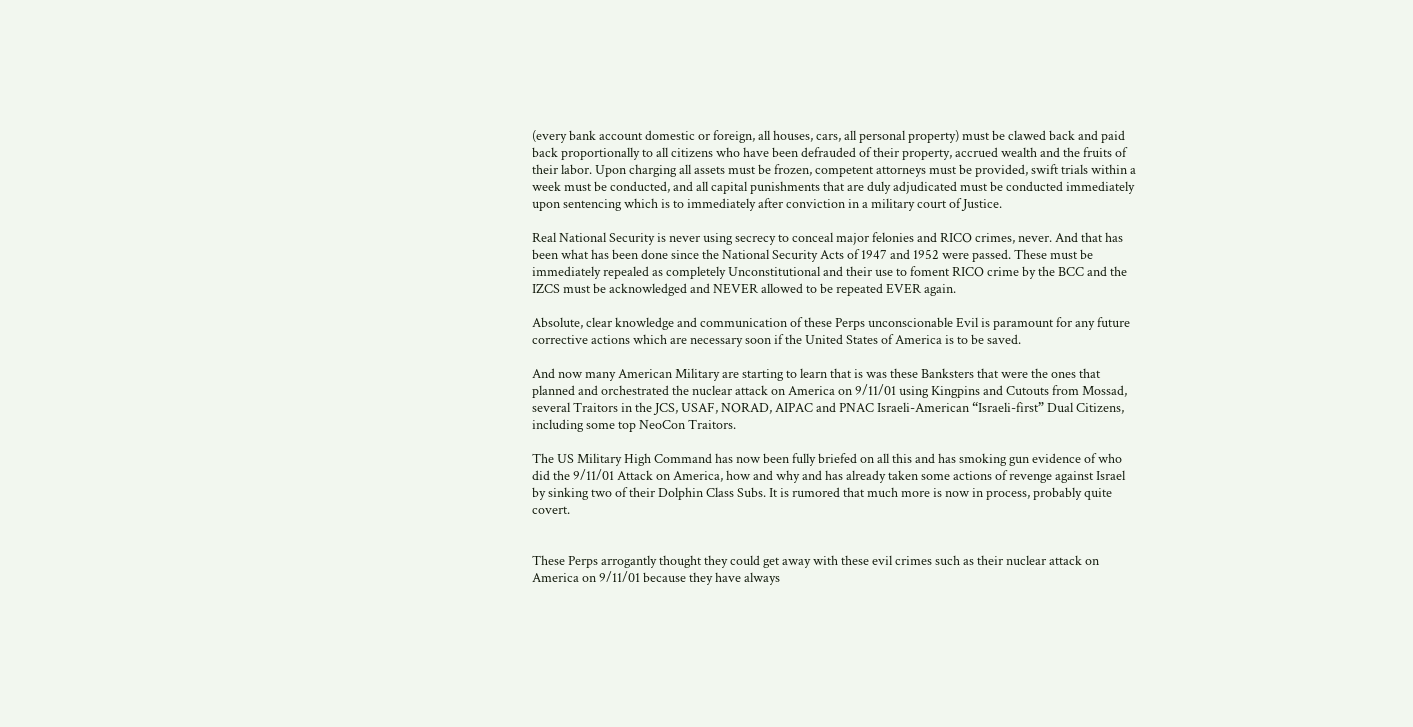(every bank account domestic or foreign, all houses, cars, all personal property) must be clawed back and paid back proportionally to all citizens who have been defrauded of their property, accrued wealth and the fruits of their labor. Upon charging all assets must be frozen, competent attorneys must be provided, swift trials within a week must be conducted, and all capital punishments that are duly adjudicated must be conducted immediately upon sentencing which is to immediately after conviction in a military court of Justice.

Real National Security is never using secrecy to conceal major felonies and RICO crimes, never. And that has been what has been done since the National Security Acts of 1947 and 1952 were passed. These must be immediately repealed as completely Unconstitutional and their use to foment RICO crime by the BCC and the IZCS must be acknowledged and NEVER allowed to be repeated EVER again.

Absolute, clear knowledge and communication of these Perps unconscionable Evil is paramount for any future corrective actions which are necessary soon if the United States of America is to be saved.

And now many American Military are starting to learn that is was these Banksters that were the ones that planned and orchestrated the nuclear attack on America on 9/11/01 using Kingpins and Cutouts from Mossad, several Traitors in the JCS, USAF, NORAD, AIPAC and PNAC Israeli-American “Israeli-first” Dual Citizens, including some top NeoCon Traitors.

The US Military High Command has now been fully briefed on all this and has smoking gun evidence of who did the 9/11/01 Attack on America, how and why and has already taken some actions of revenge against Israel by sinking two of their Dolphin Class Subs. It is rumored that much more is now in process, probably quite covert.


These Perps arrogantly thought they could get away with these evil crimes such as their nuclear attack on America on 9/11/01 because they have always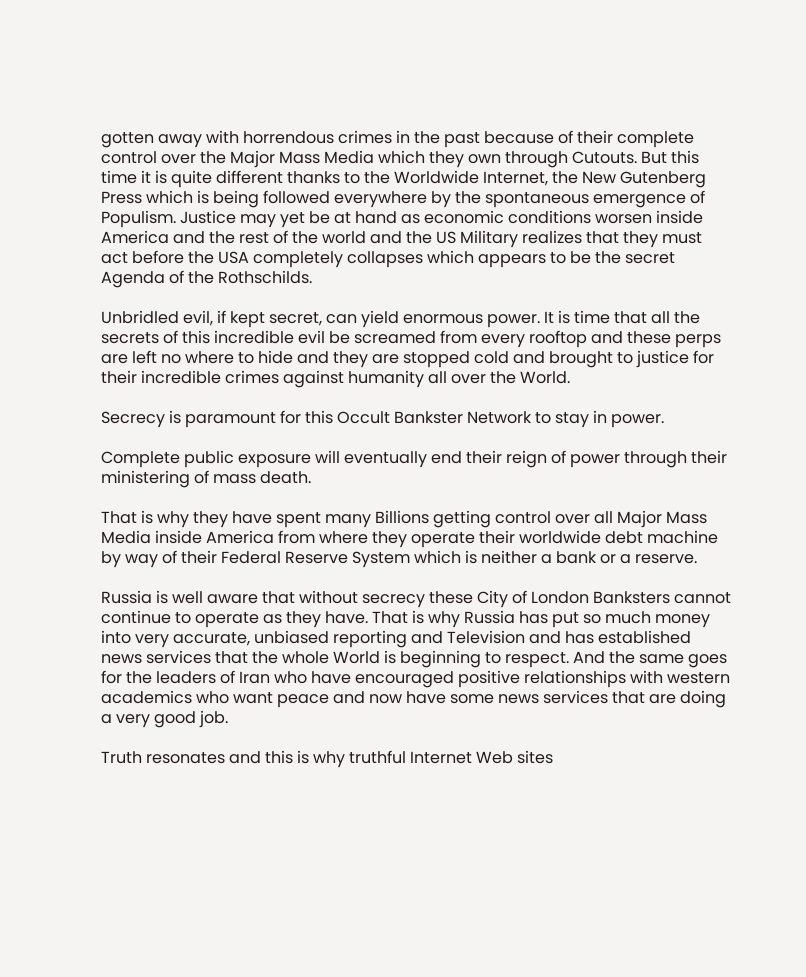gotten away with horrendous crimes in the past because of their complete control over the Major Mass Media which they own through Cutouts. But this time it is quite different thanks to the Worldwide Internet, the New Gutenberg Press which is being followed everywhere by the spontaneous emergence of Populism. Justice may yet be at hand as economic conditions worsen inside America and the rest of the world and the US Military realizes that they must act before the USA completely collapses which appears to be the secret Agenda of the Rothschilds.

Unbridled evil, if kept secret, can yield enormous power. It is time that all the secrets of this incredible evil be screamed from every rooftop and these perps are left no where to hide and they are stopped cold and brought to justice for their incredible crimes against humanity all over the World.

Secrecy is paramount for this Occult Bankster Network to stay in power.

Complete public exposure will eventually end their reign of power through their ministering of mass death.

That is why they have spent many Billions getting control over all Major Mass Media inside America from where they operate their worldwide debt machine by way of their Federal Reserve System which is neither a bank or a reserve.

Russia is well aware that without secrecy these City of London Banksters cannot continue to operate as they have. That is why Russia has put so much money into very accurate, unbiased reporting and Television and has established news services that the whole World is beginning to respect. And the same goes for the leaders of Iran who have encouraged positive relationships with western academics who want peace and now have some news services that are doing a very good job.

Truth resonates and this is why truthful Internet Web sites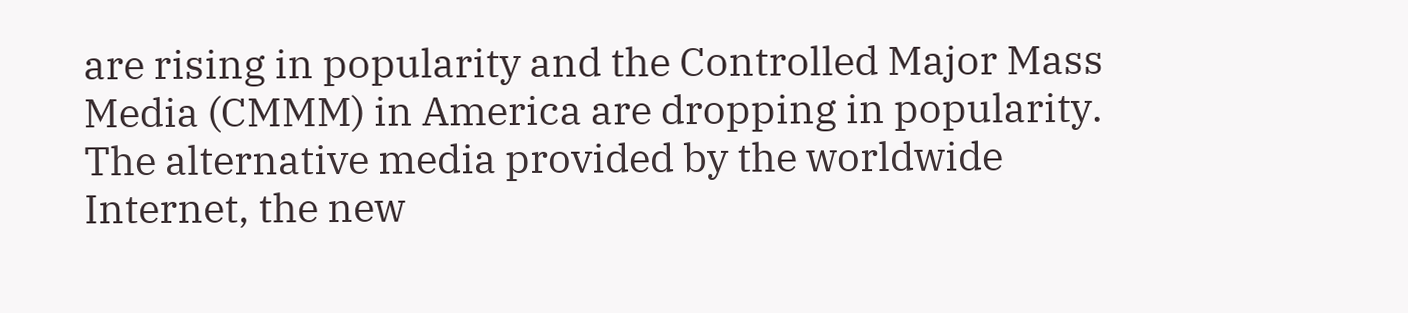are rising in popularity and the Controlled Major Mass Media (CMMM) in America are dropping in popularity. The alternative media provided by the worldwide Internet, the new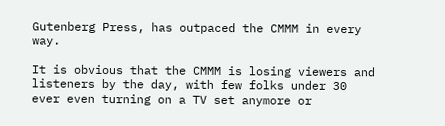Gutenberg Press, has outpaced the CMMM in every way.

It is obvious that the CMMM is losing viewers and listeners by the day, with few folks under 30 ever even turning on a TV set anymore or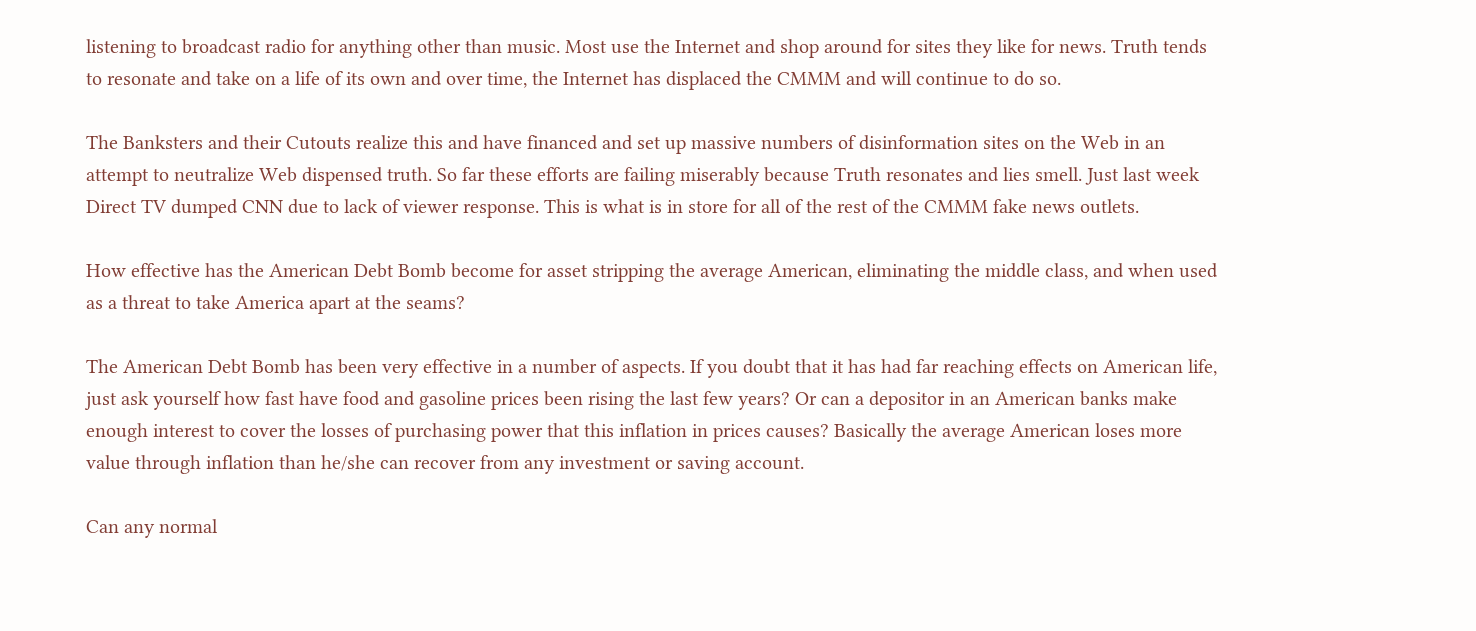listening to broadcast radio for anything other than music. Most use the Internet and shop around for sites they like for news. Truth tends to resonate and take on a life of its own and over time, the Internet has displaced the CMMM and will continue to do so.

The Banksters and their Cutouts realize this and have financed and set up massive numbers of disinformation sites on the Web in an attempt to neutralize Web dispensed truth. So far these efforts are failing miserably because Truth resonates and lies smell. Just last week Direct TV dumped CNN due to lack of viewer response. This is what is in store for all of the rest of the CMMM fake news outlets.

How effective has the American Debt Bomb become for asset stripping the average American, eliminating the middle class, and when used as a threat to take America apart at the seams?

The American Debt Bomb has been very effective in a number of aspects. If you doubt that it has had far reaching effects on American life, just ask yourself how fast have food and gasoline prices been rising the last few years? Or can a depositor in an American banks make enough interest to cover the losses of purchasing power that this inflation in prices causes? Basically the average American loses more value through inflation than he/she can recover from any investment or saving account.

Can any normal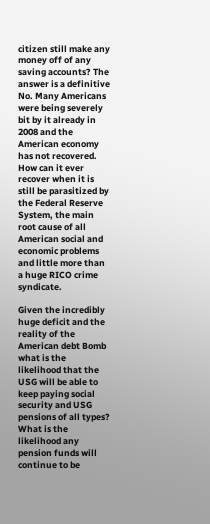citizen still make any money off of any saving accounts? The answer is a definitive No. Many Americans were being severely bit by it already in 2008 and the American economy has not recovered. How can it ever recover when it is still be parasitized by the Federal Reserve System, the main root cause of all American social and economic problems and little more than a huge RICO crime syndicate.

Given the incredibly huge deficit and the reality of the American debt Bomb what is the likelihood that the USG will be able to keep paying social security and USG pensions of all types? What is the likelihood any pension funds will continue to be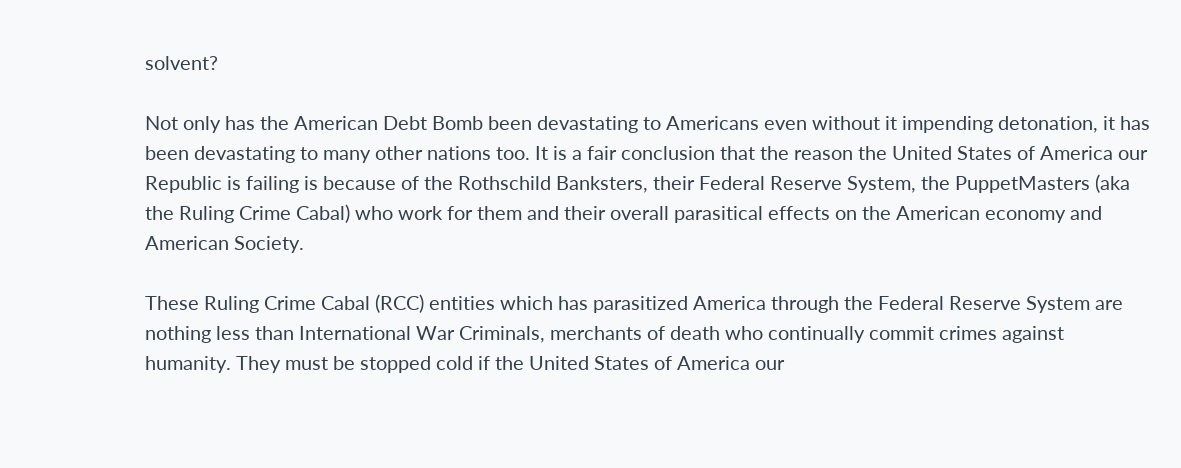solvent?

Not only has the American Debt Bomb been devastating to Americans even without it impending detonation, it has been devastating to many other nations too. It is a fair conclusion that the reason the United States of America our Republic is failing is because of the Rothschild Banksters, their Federal Reserve System, the PuppetMasters (aka the Ruling Crime Cabal) who work for them and their overall parasitical effects on the American economy and American Society.

These Ruling Crime Cabal (RCC) entities which has parasitized America through the Federal Reserve System are nothing less than International War Criminals, merchants of death who continually commit crimes against humanity. They must be stopped cold if the United States of America our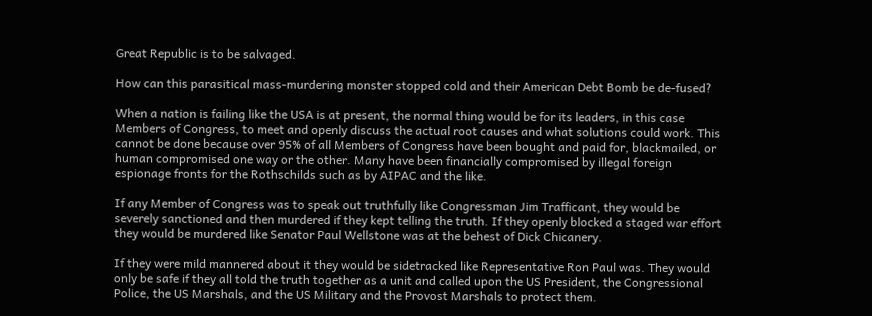Great Republic is to be salvaged.

How can this parasitical mass-murdering monster stopped cold and their American Debt Bomb be de-fused?

When a nation is failing like the USA is at present, the normal thing would be for its leaders, in this case Members of Congress, to meet and openly discuss the actual root causes and what solutions could work. This cannot be done because over 95% of all Members of Congress have been bought and paid for, blackmailed, or human compromised one way or the other. Many have been financially compromised by illegal foreign espionage fronts for the Rothschilds such as by AIPAC and the like.

If any Member of Congress was to speak out truthfully like Congressman Jim Trafficant, they would be severely sanctioned and then murdered if they kept telling the truth. If they openly blocked a staged war effort they would be murdered like Senator Paul Wellstone was at the behest of Dick Chicanery.

If they were mild mannered about it they would be sidetracked like Representative Ron Paul was. They would only be safe if they all told the truth together as a unit and called upon the US President, the Congressional Police, the US Marshals, and the US Military and the Provost Marshals to protect them.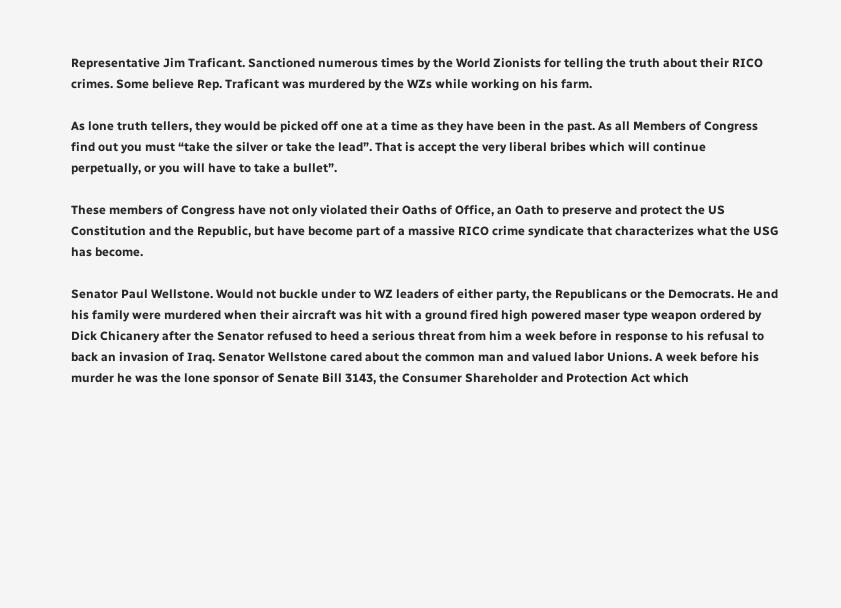Representative Jim Traficant. Sanctioned numerous times by the World Zionists for telling the truth about their RICO crimes. Some believe Rep. Traficant was murdered by the WZs while working on his farm.

As lone truth tellers, they would be picked off one at a time as they have been in the past. As all Members of Congress find out you must “take the silver or take the lead”. That is accept the very liberal bribes which will continue perpetually, or you will have to take a bullet”.

These members of Congress have not only violated their Oaths of Office, an Oath to preserve and protect the US Constitution and the Republic, but have become part of a massive RICO crime syndicate that characterizes what the USG has become.

Senator Paul Wellstone. Would not buckle under to WZ leaders of either party, the Republicans or the Democrats. He and his family were murdered when their aircraft was hit with a ground fired high powered maser type weapon ordered by Dick Chicanery after the Senator refused to heed a serious threat from him a week before in response to his refusal to back an invasion of Iraq. Senator Wellstone cared about the common man and valued labor Unions. A week before his murder he was the lone sponsor of Senate Bill 3143, the Consumer Shareholder and Protection Act which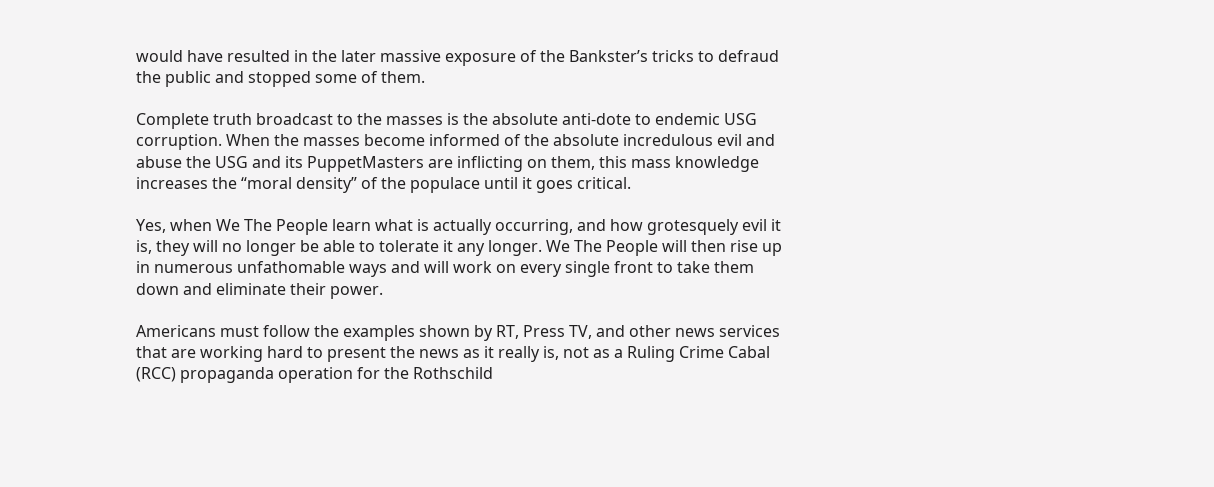would have resulted in the later massive exposure of the Bankster’s tricks to defraud the public and stopped some of them.

Complete truth broadcast to the masses is the absolute anti-dote to endemic USG corruption. When the masses become informed of the absolute incredulous evil and abuse the USG and its PuppetMasters are inflicting on them, this mass knowledge increases the “moral density” of the populace until it goes critical.

Yes, when We The People learn what is actually occurring, and how grotesquely evil it is, they will no longer be able to tolerate it any longer. We The People will then rise up in numerous unfathomable ways and will work on every single front to take them down and eliminate their power.

Americans must follow the examples shown by RT, Press TV, and other news services that are working hard to present the news as it really is, not as a Ruling Crime Cabal (RCC) propaganda operation for the Rothschild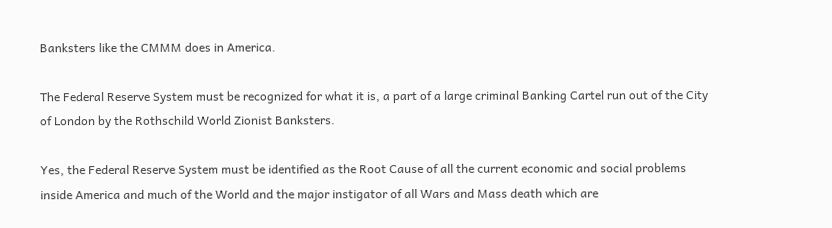Banksters like the CMMM does in America.

The Federal Reserve System must be recognized for what it is, a part of a large criminal Banking Cartel run out of the City of London by the Rothschild World Zionist Banksters.

Yes, the Federal Reserve System must be identified as the Root Cause of all the current economic and social problems inside America and much of the World and the major instigator of all Wars and Mass death which are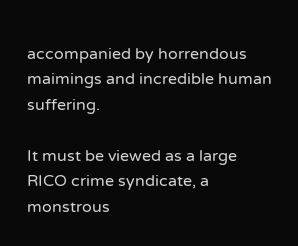accompanied by horrendous maimings and incredible human suffering.

It must be viewed as a large RICO crime syndicate, a monstrous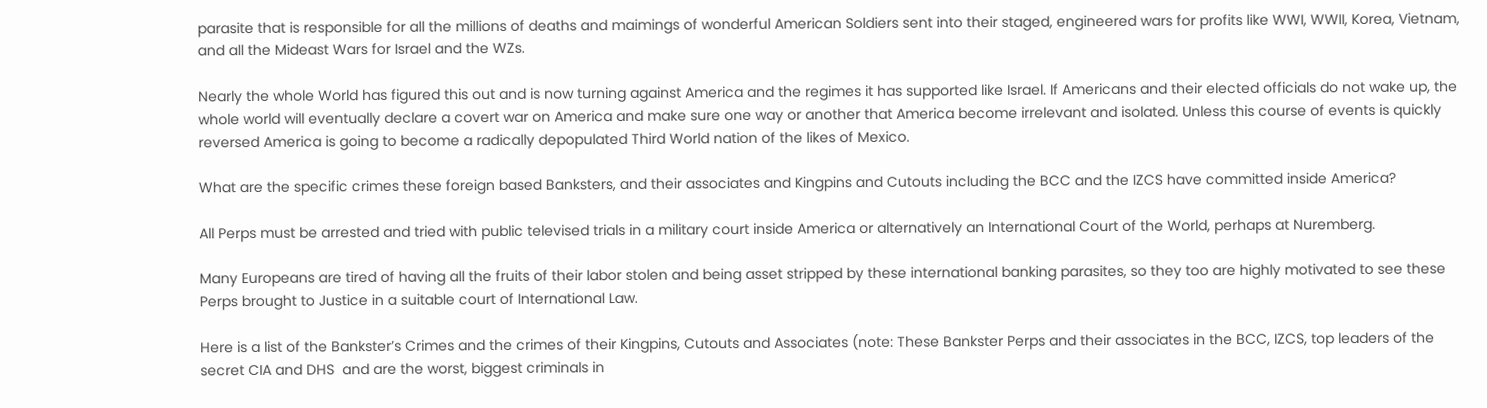parasite that is responsible for all the millions of deaths and maimings of wonderful American Soldiers sent into their staged, engineered wars for profits like WWI, WWII, Korea, Vietnam, and all the Mideast Wars for Israel and the WZs.

Nearly the whole World has figured this out and is now turning against America and the regimes it has supported like Israel. If Americans and their elected officials do not wake up, the whole world will eventually declare a covert war on America and make sure one way or another that America become irrelevant and isolated. Unless this course of events is quickly reversed America is going to become a radically depopulated Third World nation of the likes of Mexico.

What are the specific crimes these foreign based Banksters, and their associates and Kingpins and Cutouts including the BCC and the IZCS have committed inside America?

All Perps must be arrested and tried with public televised trials in a military court inside America or alternatively an International Court of the World, perhaps at Nuremberg.

Many Europeans are tired of having all the fruits of their labor stolen and being asset stripped by these international banking parasites, so they too are highly motivated to see these Perps brought to Justice in a suitable court of International Law.

Here is a list of the Bankster’s Crimes and the crimes of their Kingpins, Cutouts and Associates (note: These Bankster Perps and their associates in the BCC, IZCS, top leaders of the secret CIA and DHS  and are the worst, biggest criminals in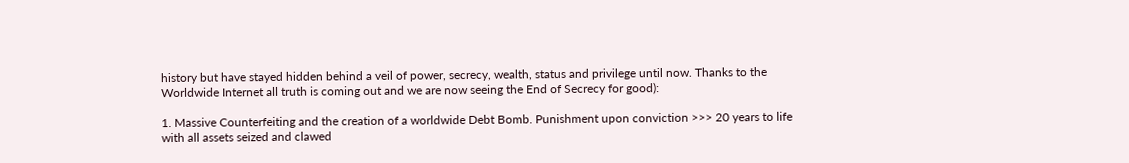history but have stayed hidden behind a veil of power, secrecy, wealth, status and privilege until now. Thanks to the Worldwide Internet all truth is coming out and we are now seeing the End of Secrecy for good):

1. Massive Counterfeiting and the creation of a worldwide Debt Bomb. Punishment upon conviction >>> 20 years to life with all assets seized and clawed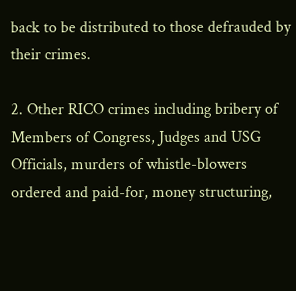back to be distributed to those defrauded by their crimes.

2. Other RICO crimes including bribery of Members of Congress, Judges and USG Officials, murders of whistle-blowers ordered and paid-for, money structuring,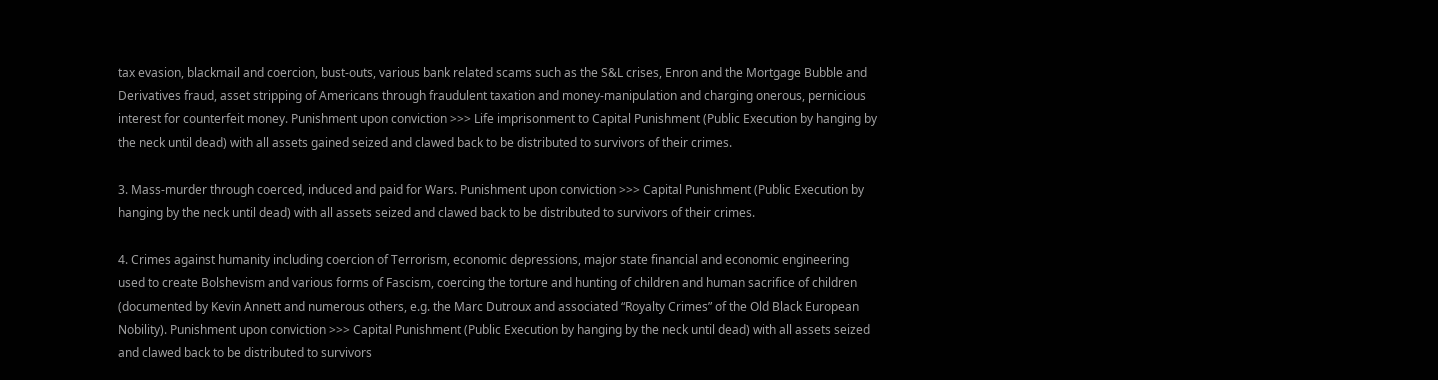tax evasion, blackmail and coercion, bust-outs, various bank related scams such as the S&L crises, Enron and the Mortgage Bubble and Derivatives fraud, asset stripping of Americans through fraudulent taxation and money-manipulation and charging onerous, pernicious interest for counterfeit money. Punishment upon conviction >>> Life imprisonment to Capital Punishment (Public Execution by hanging by the neck until dead) with all assets gained seized and clawed back to be distributed to survivors of their crimes.

3. Mass-murder through coerced, induced and paid for Wars. Punishment upon conviction >>> Capital Punishment (Public Execution by hanging by the neck until dead) with all assets seized and clawed back to be distributed to survivors of their crimes.

4. Crimes against humanity including coercion of Terrorism, economic depressions, major state financial and economic engineering used to create Bolshevism and various forms of Fascism, coercing the torture and hunting of children and human sacrifice of children (documented by Kevin Annett and numerous others, e.g. the Marc Dutroux and associated “Royalty Crimes” of the Old Black European Nobility). Punishment upon conviction >>> Capital Punishment (Public Execution by hanging by the neck until dead) with all assets seized and clawed back to be distributed to survivors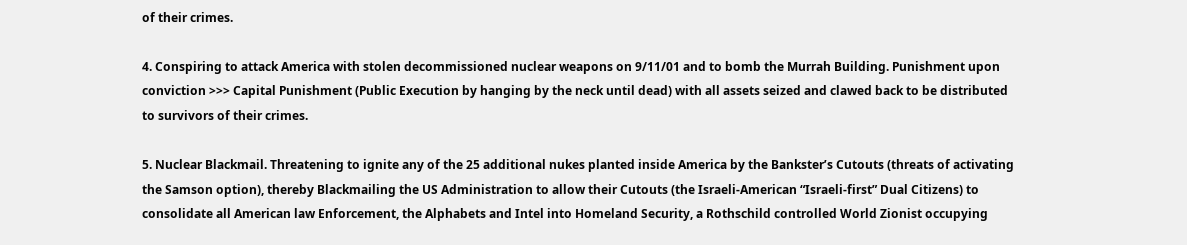of their crimes.

4. Conspiring to attack America with stolen decommissioned nuclear weapons on 9/11/01 and to bomb the Murrah Building. Punishment upon conviction >>> Capital Punishment (Public Execution by hanging by the neck until dead) with all assets seized and clawed back to be distributed to survivors of their crimes.

5. Nuclear Blackmail. Threatening to ignite any of the 25 additional nukes planted inside America by the Bankster’s Cutouts (threats of activating the Samson option), thereby Blackmailing the US Administration to allow their Cutouts (the Israeli-American “Israeli-first” Dual Citizens) to consolidate all American law Enforcement, the Alphabets and Intel into Homeland Security, a Rothschild controlled World Zionist occupying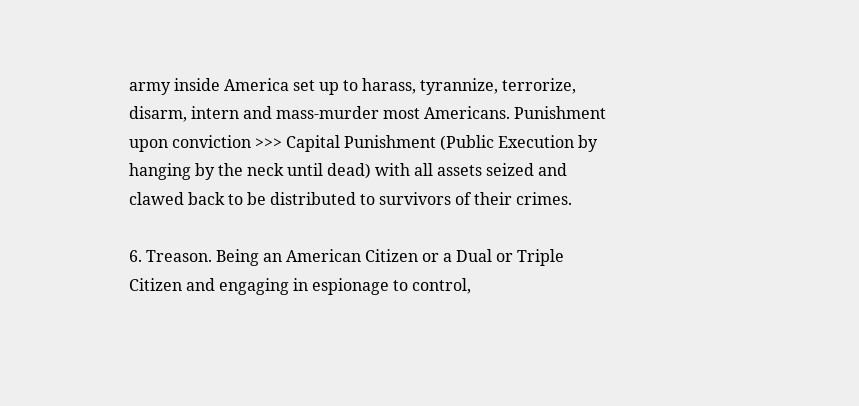army inside America set up to harass, tyrannize, terrorize, disarm, intern and mass-murder most Americans. Punishment upon conviction >>> Capital Punishment (Public Execution by hanging by the neck until dead) with all assets seized and clawed back to be distributed to survivors of their crimes.

6. Treason. Being an American Citizen or a Dual or Triple Citizen and engaging in espionage to control,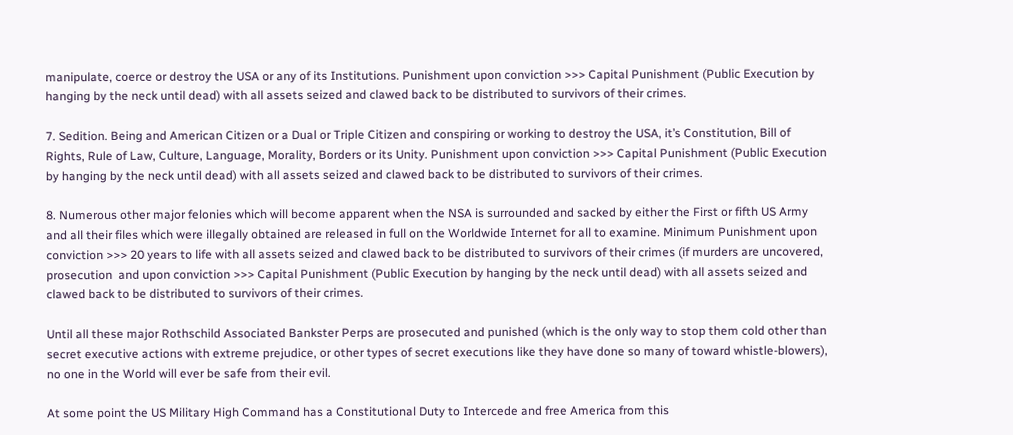manipulate, coerce or destroy the USA or any of its Institutions. Punishment upon conviction >>> Capital Punishment (Public Execution by hanging by the neck until dead) with all assets seized and clawed back to be distributed to survivors of their crimes.

7. Sedition. Being and American Citizen or a Dual or Triple Citizen and conspiring or working to destroy the USA, it’s Constitution, Bill of Rights, Rule of Law, Culture, Language, Morality, Borders or its Unity. Punishment upon conviction >>> Capital Punishment (Public Execution by hanging by the neck until dead) with all assets seized and clawed back to be distributed to survivors of their crimes.

8. Numerous other major felonies which will become apparent when the NSA is surrounded and sacked by either the First or fifth US Army and all their files which were illegally obtained are released in full on the Worldwide Internet for all to examine. Minimum Punishment upon conviction >>> 20 years to life with all assets seized and clawed back to be distributed to survivors of their crimes (if murders are uncovered, prosecution  and upon conviction >>> Capital Punishment (Public Execution by hanging by the neck until dead) with all assets seized and clawed back to be distributed to survivors of their crimes.

Until all these major Rothschild Associated Bankster Perps are prosecuted and punished (which is the only way to stop them cold other than secret executive actions with extreme prejudice, or other types of secret executions like they have done so many of toward whistle-blowers), no one in the World will ever be safe from their evil.

At some point the US Military High Command has a Constitutional Duty to Intercede and free America from this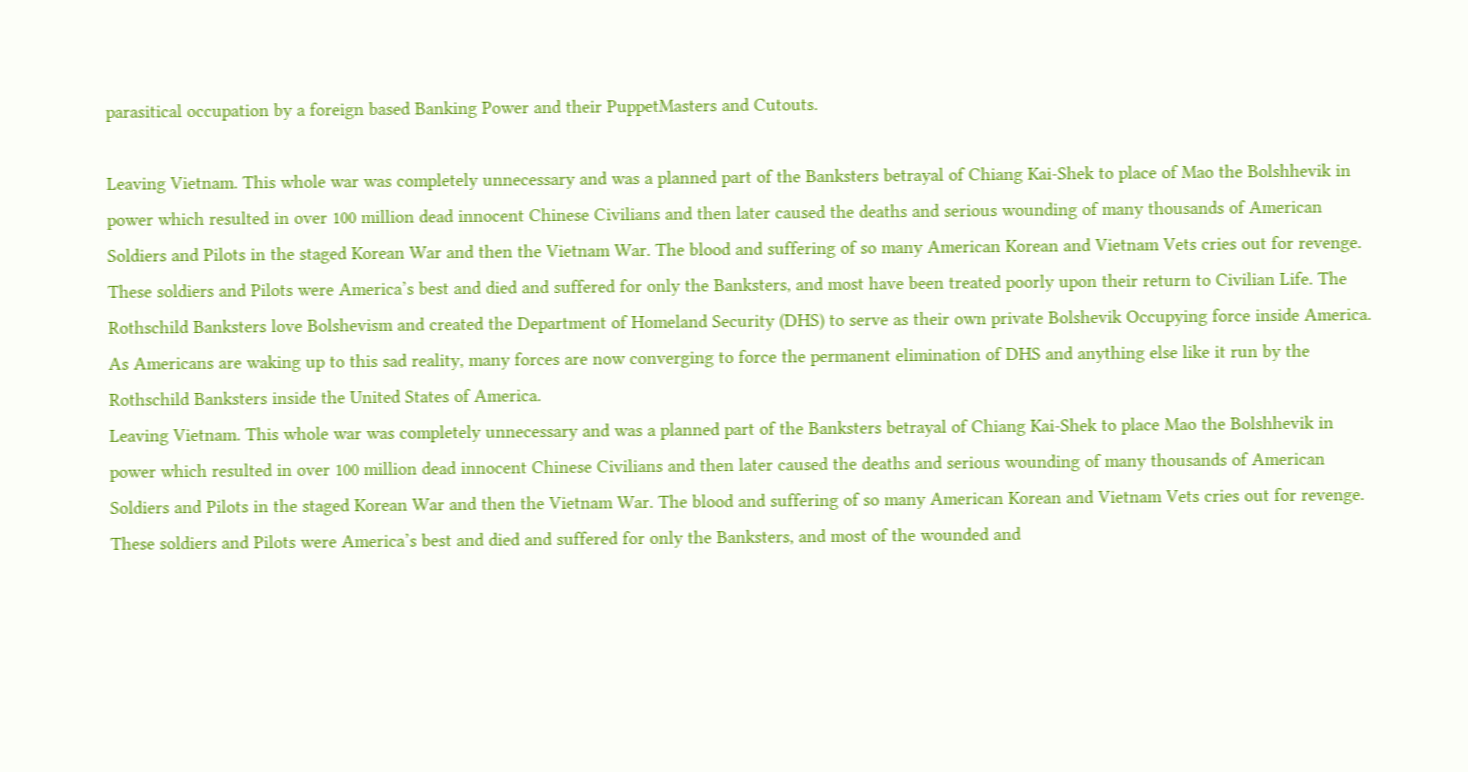parasitical occupation by a foreign based Banking Power and their PuppetMasters and Cutouts.

Leaving Vietnam. This whole war was completely unnecessary and was a planned part of the Banksters betrayal of Chiang Kai-Shek to place of Mao the Bolshhevik in power which resulted in over 100 million dead innocent Chinese Civilians and then later caused the deaths and serious wounding of many thousands of American Soldiers and Pilots in the staged Korean War and then the Vietnam War. The blood and suffering of so many American Korean and Vietnam Vets cries out for revenge. These soldiers and Pilots were America’s best and died and suffered for only the Banksters, and most have been treated poorly upon their return to Civilian Life. The Rothschild Banksters love Bolshevism and created the Department of Homeland Security (DHS) to serve as their own private Bolshevik Occupying force inside America. As Americans are waking up to this sad reality, many forces are now converging to force the permanent elimination of DHS and anything else like it run by the Rothschild Banksters inside the United States of America.
Leaving Vietnam. This whole war was completely unnecessary and was a planned part of the Banksters betrayal of Chiang Kai-Shek to place Mao the Bolshhevik in power which resulted in over 100 million dead innocent Chinese Civilians and then later caused the deaths and serious wounding of many thousands of American Soldiers and Pilots in the staged Korean War and then the Vietnam War. The blood and suffering of so many American Korean and Vietnam Vets cries out for revenge. These soldiers and Pilots were America’s best and died and suffered for only the Banksters, and most of the wounded and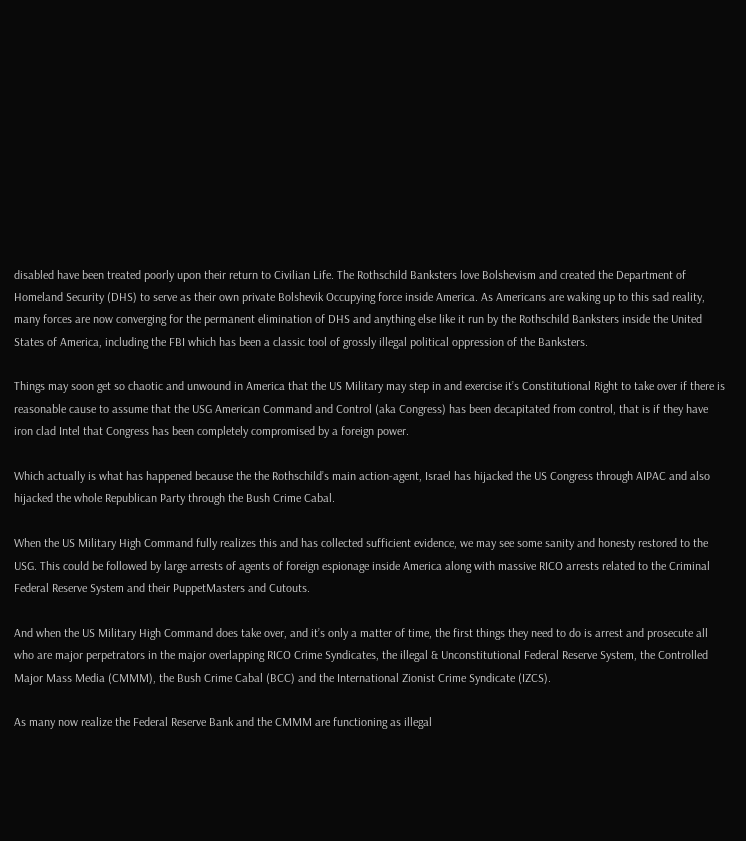disabled have been treated poorly upon their return to Civilian Life. The Rothschild Banksters love Bolshevism and created the Department of Homeland Security (DHS) to serve as their own private Bolshevik Occupying force inside America. As Americans are waking up to this sad reality, many forces are now converging for the permanent elimination of DHS and anything else like it run by the Rothschild Banksters inside the United States of America, including the FBI which has been a classic tool of grossly illegal political oppression of the Banksters.

Things may soon get so chaotic and unwound in America that the US Military may step in and exercise it’s Constitutional Right to take over if there is reasonable cause to assume that the USG American Command and Control (aka Congress) has been decapitated from control, that is if they have iron clad Intel that Congress has been completely compromised by a foreign power.

Which actually is what has happened because the the Rothschild’s main action-agent, Israel has hijacked the US Congress through AIPAC and also hijacked the whole Republican Party through the Bush Crime Cabal.

When the US Military High Command fully realizes this and has collected sufficient evidence, we may see some sanity and honesty restored to the USG. This could be followed by large arrests of agents of foreign espionage inside America along with massive RICO arrests related to the Criminal Federal Reserve System and their PuppetMasters and Cutouts.

And when the US Military High Command does take over, and it’s only a matter of time, the first things they need to do is arrest and prosecute all who are major perpetrators in the major overlapping RICO Crime Syndicates, the illegal & Unconstitutional Federal Reserve System, the Controlled Major Mass Media (CMMM), the Bush Crime Cabal (BCC) and the International Zionist Crime Syndicate (IZCS).

As many now realize the Federal Reserve Bank and the CMMM are functioning as illegal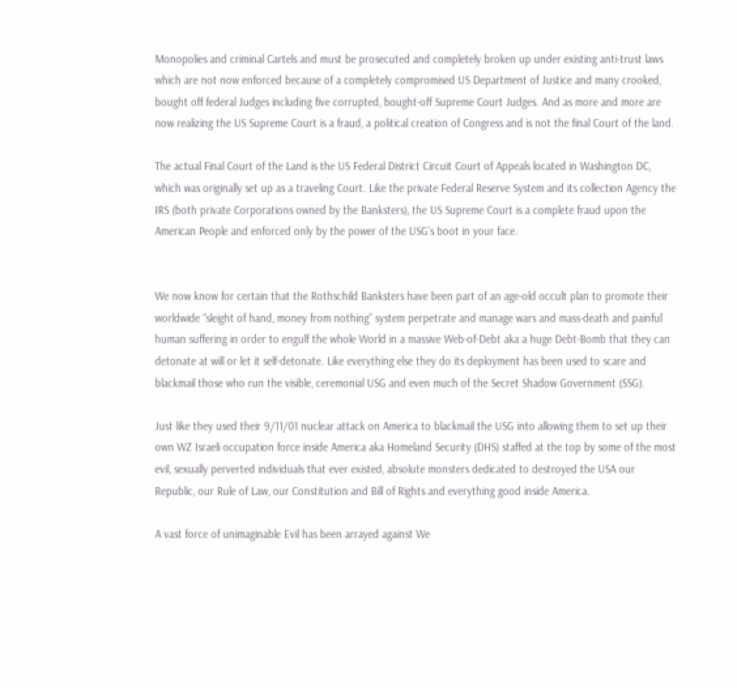Monopolies and criminal Cartels and must be prosecuted and completely broken up under existing anti-trust laws which are not now enforced because of a completely compromised US Department of Justice and many crooked, bought off federal Judges including five corrupted, bought-off Supreme Court Judges. And as more and more are now realizing the US Supreme Court is a fraud, a political creation of Congress and is not the final Court of the land.

The actual Final Court of the Land is the US Federal District Circuit Court of Appeals located in Washington DC, which was originally set up as a traveling Court. Like the private Federal Reserve System and its collection Agency the IRS (both private Corporations owned by the Banksters), the US Supreme Court is a complete fraud upon the American People and enforced only by the power of the USG’s boot in your face.


We now know for certain that the Rothschild Banksters have been part of an age-old occult plan to promote their worldwide “sleight of hand, money from nothing” system perpetrate and manage wars and mass-death and painful human suffering in order to engulf the whole World in a massive Web-of-Debt aka a huge Debt-Bomb that they can detonate at will or let it self-detonate. Like everything else they do its deployment has been used to scare and blackmail those who run the visible, ceremonial USG and even much of the Secret Shadow Government (SSG).

Just like they used their 9/11/01 nuclear attack on America to blackmail the USG into allowing them to set up their own WZ Israeli occupation force inside America aka Homeland Security (DHS) staffed at the top by some of the most evil, sexually perverted individuals that ever existed, absolute monsters dedicated to destroyed the USA our Republic, our Rule of Law, our Constitution and Bill of Rights and everything good inside America.

A vast force of unimaginable Evil has been arrayed against We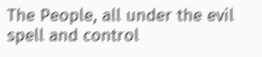The People, all under the evil spell and control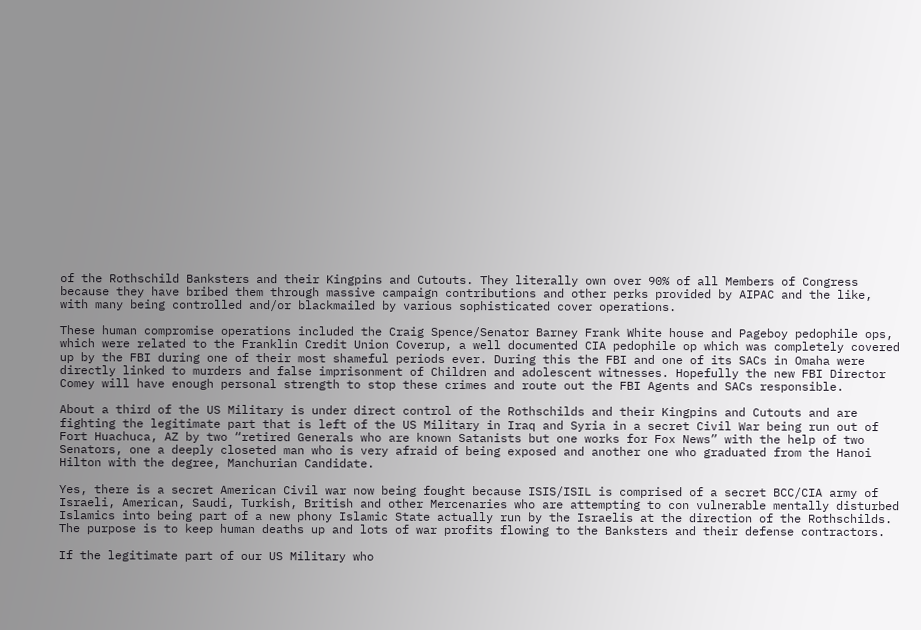of the Rothschild Banksters and their Kingpins and Cutouts. They literally own over 90% of all Members of Congress because they have bribed them through massive campaign contributions and other perks provided by AIPAC and the like, with many being controlled and/or blackmailed by various sophisticated cover operations.

These human compromise operations included the Craig Spence/Senator Barney Frank White house and Pageboy pedophile ops, which were related to the Franklin Credit Union Coverup, a well documented CIA pedophile op which was completely covered up by the FBI during one of their most shameful periods ever. During this the FBI and one of its SACs in Omaha were directly linked to murders and false imprisonment of Children and adolescent witnesses. Hopefully the new FBI Director Comey will have enough personal strength to stop these crimes and route out the FBI Agents and SACs responsible.

About a third of the US Military is under direct control of the Rothschilds and their Kingpins and Cutouts and are fighting the legitimate part that is left of the US Military in Iraq and Syria in a secret Civil War being run out of Fort Huachuca, AZ by two “retired Generals who are known Satanists but one works for Fox News” with the help of two Senators, one a deeply closeted man who is very afraid of being exposed and another one who graduated from the Hanoi Hilton with the degree, Manchurian Candidate.

Yes, there is a secret American Civil war now being fought because ISIS/ISIL is comprised of a secret BCC/CIA army of Israeli, American, Saudi, Turkish, British and other Mercenaries who are attempting to con vulnerable mentally disturbed Islamics into being part of a new phony Islamic State actually run by the Israelis at the direction of the Rothschilds. The purpose is to keep human deaths up and lots of war profits flowing to the Banksters and their defense contractors.

If the legitimate part of our US Military who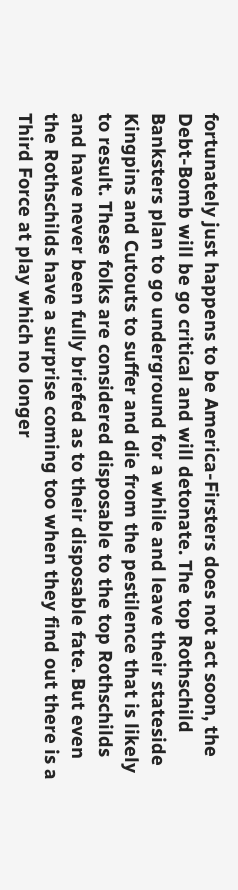fortunately just happens to be America-Firsters does not act soon, the Debt-Bomb will be go critical and will detonate. The top Rothschild Banksters plan to go underground for a while and leave their stateside Kingpins and Cutouts to suffer and die from the pestilence that is likely to result. These folks are considered disposable to the top Rothschilds and have never been fully briefed as to their disposable fate. But even the Rothschilds have a surprise coming too when they find out there is a Third Force at play which no longer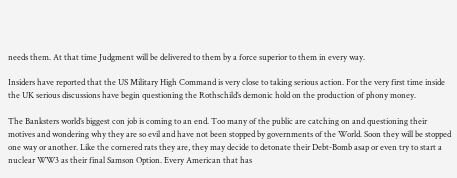needs them. At that time Judgment will be delivered to them by a force superior to them in every way.

Insiders have reported that the US Military High Command is very close to taking serious action. For the very first time inside the UK serious discussions have begin questioning the Rothschild’s demonic hold on the production of phony money.

The Banksters world’s biggest con job is coming to an end. Too many of the public are catching on and questioning their motives and wondering why they are so evil and have not been stopped by governments of the World. Soon they will be stopped one way or another. Like the cornered rats they are, they may decide to detonate their Debt-Bomb asap or even try to start a nuclear WW3 as their final Samson Option. Every American that has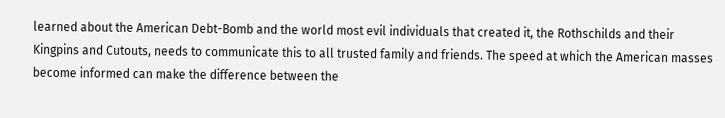learned about the American Debt-Bomb and the world most evil individuals that created it, the Rothschilds and their Kingpins and Cutouts, needs to communicate this to all trusted family and friends. The speed at which the American masses become informed can make the difference between the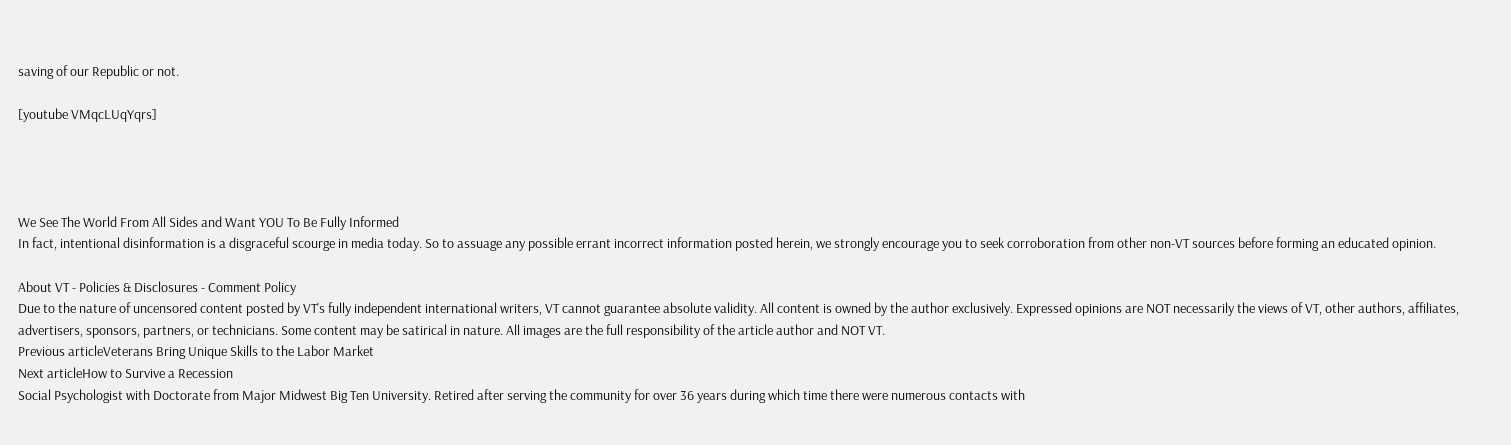saving of our Republic or not.

[youtube VMqcLUqYqrs]




We See The World From All Sides and Want YOU To Be Fully Informed
In fact, intentional disinformation is a disgraceful scourge in media today. So to assuage any possible errant incorrect information posted herein, we strongly encourage you to seek corroboration from other non-VT sources before forming an educated opinion.

About VT - Policies & Disclosures - Comment Policy
Due to the nature of uncensored content posted by VT's fully independent international writers, VT cannot guarantee absolute validity. All content is owned by the author exclusively. Expressed opinions are NOT necessarily the views of VT, other authors, affiliates, advertisers, sponsors, partners, or technicians. Some content may be satirical in nature. All images are the full responsibility of the article author and NOT VT.
Previous articleVeterans Bring Unique Skills to the Labor Market
Next articleHow to Survive a Recession
Social Psychologist with Doctorate from Major Midwest Big Ten University. Retired after serving the community for over 36 years during which time there were numerous contacts with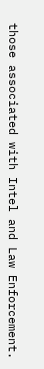those associated with Intel and Law Enforcement.